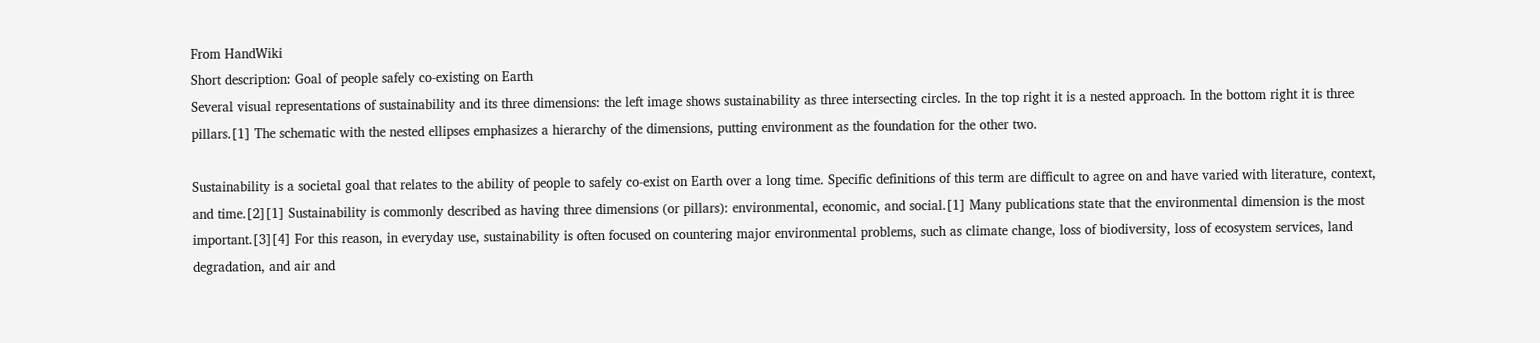From HandWiki
Short description: Goal of people safely co-existing on Earth
Several visual representations of sustainability and its three dimensions: the left image shows sustainability as three intersecting circles. In the top right it is a nested approach. In the bottom right it is three pillars.[1] The schematic with the nested ellipses emphasizes a hierarchy of the dimensions, putting environment as the foundation for the other two.

Sustainability is a societal goal that relates to the ability of people to safely co-exist on Earth over a long time. Specific definitions of this term are difficult to agree on and have varied with literature, context, and time.[2][1] Sustainability is commonly described as having three dimensions (or pillars): environmental, economic, and social.[1] Many publications state that the environmental dimension is the most important.[3][4] For this reason, in everyday use, sustainability is often focused on countering major environmental problems, such as climate change, loss of biodiversity, loss of ecosystem services, land degradation, and air and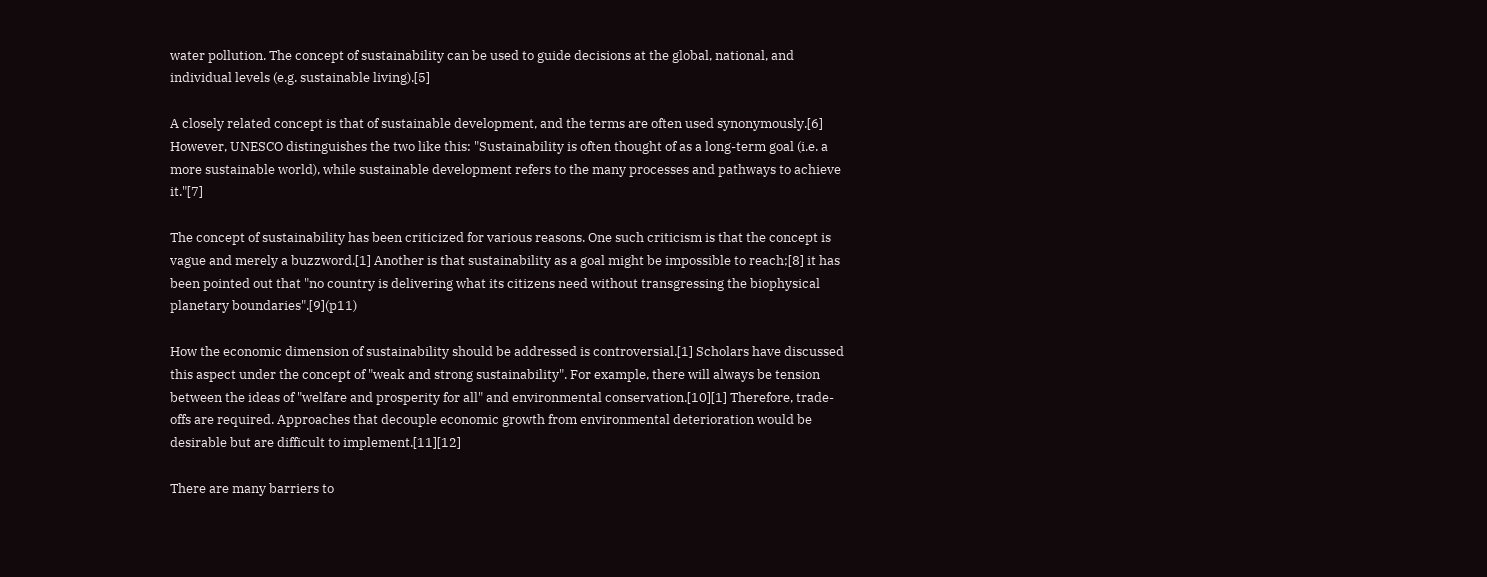water pollution. The concept of sustainability can be used to guide decisions at the global, national, and individual levels (e.g. sustainable living).[5]

A closely related concept is that of sustainable development, and the terms are often used synonymously.[6] However, UNESCO distinguishes the two like this: "Sustainability is often thought of as a long-term goal (i.e. a more sustainable world), while sustainable development refers to the many processes and pathways to achieve it."[7]

The concept of sustainability has been criticized for various reasons. One such criticism is that the concept is vague and merely a buzzword.[1] Another is that sustainability as a goal might be impossible to reach;[8] it has been pointed out that "no country is delivering what its citizens need without transgressing the biophysical planetary boundaries".[9](p11)

How the economic dimension of sustainability should be addressed is controversial.[1] Scholars have discussed this aspect under the concept of "weak and strong sustainability". For example, there will always be tension between the ideas of "welfare and prosperity for all" and environmental conservation.[10][1] Therefore, trade-offs are required. Approaches that decouple economic growth from environmental deterioration would be desirable but are difficult to implement.[11][12]

There are many barriers to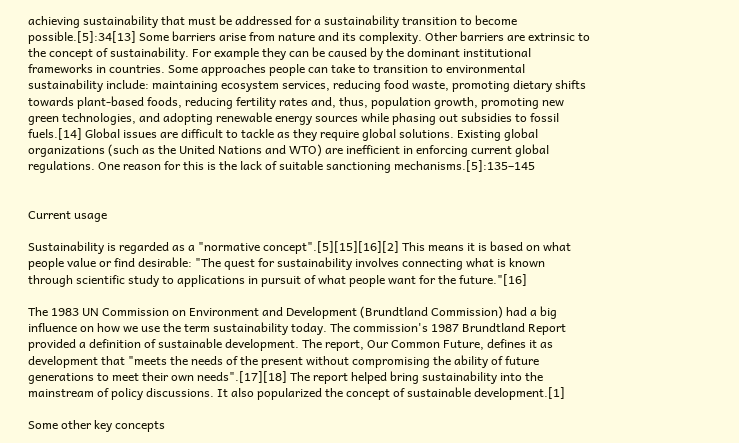achieving sustainability that must be addressed for a sustainability transition to become possible.[5]:34[13] Some barriers arise from nature and its complexity. Other barriers are extrinsic to the concept of sustainability. For example they can be caused by the dominant institutional frameworks in countries. Some approaches people can take to transition to environmental sustainability include: maintaining ecosystem services, reducing food waste, promoting dietary shifts towards plant-based foods, reducing fertility rates and, thus, population growth, promoting new green technologies, and adopting renewable energy sources while phasing out subsidies to fossil fuels.[14] Global issues are difficult to tackle as they require global solutions. Existing global organizations (such as the United Nations and WTO) are inefficient in enforcing current global regulations. One reason for this is the lack of suitable sanctioning mechanisms.[5]:135–145


Current usage

Sustainability is regarded as a "normative concept".[5][15][16][2] This means it is based on what people value or find desirable: "The quest for sustainability involves connecting what is known through scientific study to applications in pursuit of what people want for the future."[16]

The 1983 UN Commission on Environment and Development (Brundtland Commission) had a big influence on how we use the term sustainability today. The commission's 1987 Brundtland Report provided a definition of sustainable development. The report, Our Common Future, defines it as development that "meets the needs of the present without compromising the ability of future generations to meet their own needs".[17][18] The report helped bring sustainability into the mainstream of policy discussions. It also popularized the concept of sustainable development.[1]

Some other key concepts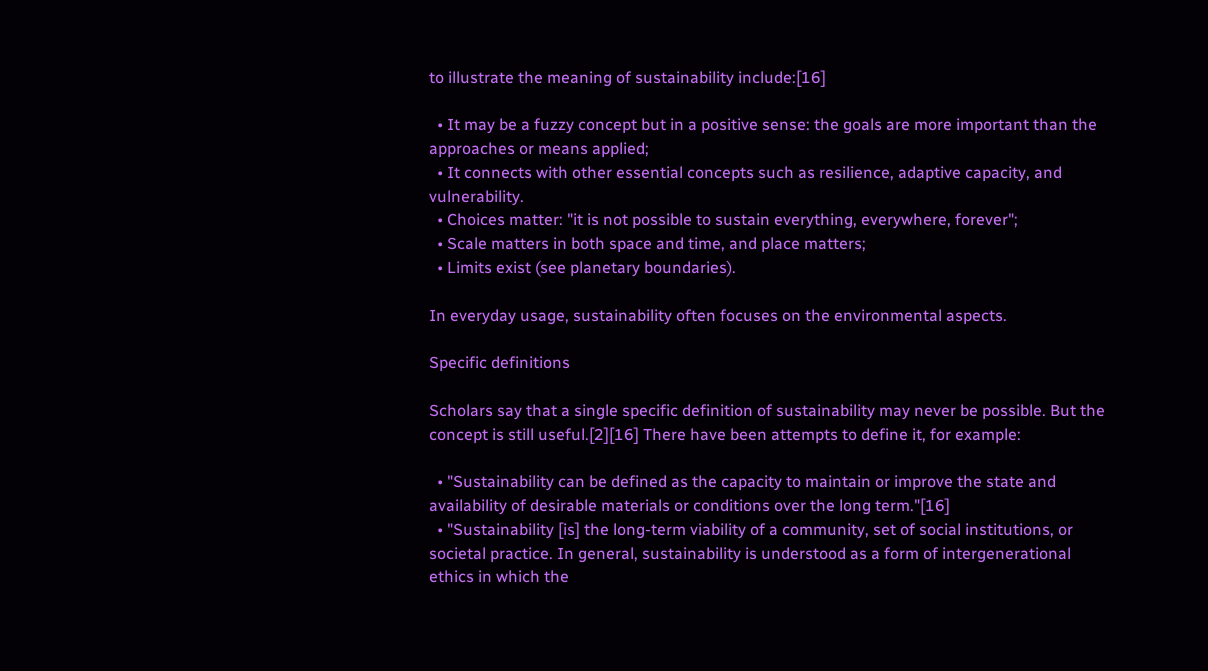to illustrate the meaning of sustainability include:[16]

  • It may be a fuzzy concept but in a positive sense: the goals are more important than the approaches or means applied;
  • It connects with other essential concepts such as resilience, adaptive capacity, and vulnerability.
  • Choices matter: "it is not possible to sustain everything, everywhere, forever";
  • Scale matters in both space and time, and place matters;
  • Limits exist (see planetary boundaries).

In everyday usage, sustainability often focuses on the environmental aspects.

Specific definitions

Scholars say that a single specific definition of sustainability may never be possible. But the concept is still useful.[2][16] There have been attempts to define it, for example:

  • "Sustainability can be defined as the capacity to maintain or improve the state and availability of desirable materials or conditions over the long term."[16]
  • "Sustainability [is] the long-term viability of a community, set of social institutions, or societal practice. In general, sustainability is understood as a form of intergenerational ethics in which the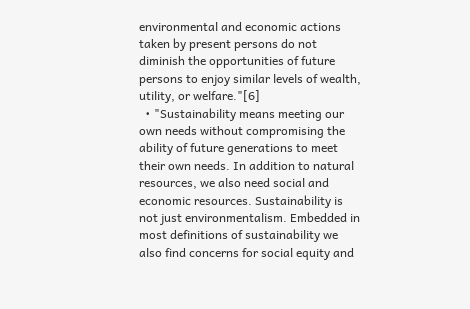environmental and economic actions taken by present persons do not diminish the opportunities of future persons to enjoy similar levels of wealth, utility, or welfare."[6]
  • "Sustainability means meeting our own needs without compromising the ability of future generations to meet their own needs. In addition to natural resources, we also need social and economic resources. Sustainability is not just environmentalism. Embedded in most definitions of sustainability we also find concerns for social equity and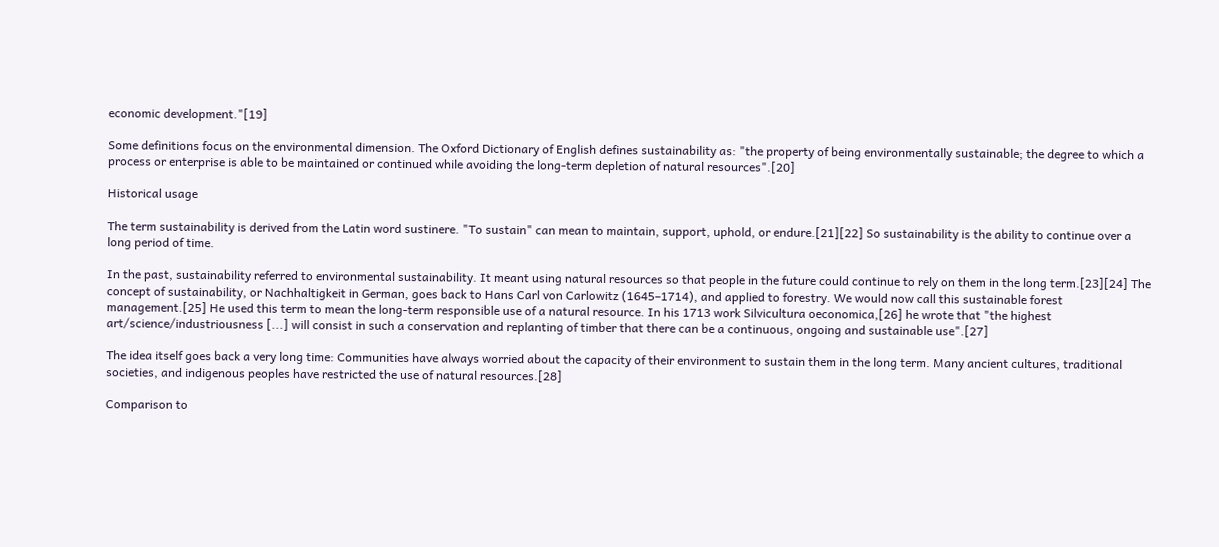economic development."[19]

Some definitions focus on the environmental dimension. The Oxford Dictionary of English defines sustainability as: "the property of being environmentally sustainable; the degree to which a process or enterprise is able to be maintained or continued while avoiding the long-term depletion of natural resources".[20]

Historical usage

The term sustainability is derived from the Latin word sustinere. "To sustain" can mean to maintain, support, uphold, or endure.[21][22] So sustainability is the ability to continue over a long period of time.

In the past, sustainability referred to environmental sustainability. It meant using natural resources so that people in the future could continue to rely on them in the long term.[23][24] The concept of sustainability, or Nachhaltigkeit in German, goes back to Hans Carl von Carlowitz (1645–1714), and applied to forestry. We would now call this sustainable forest management.[25] He used this term to mean the long-term responsible use of a natural resource. In his 1713 work Silvicultura oeconomica,[26] he wrote that "the highest art/science/industriousness [...] will consist in such a conservation and replanting of timber that there can be a continuous, ongoing and sustainable use".[27]

The idea itself goes back a very long time: Communities have always worried about the capacity of their environment to sustain them in the long term. Many ancient cultures, traditional societies, and indigenous peoples have restricted the use of natural resources.[28]

Comparison to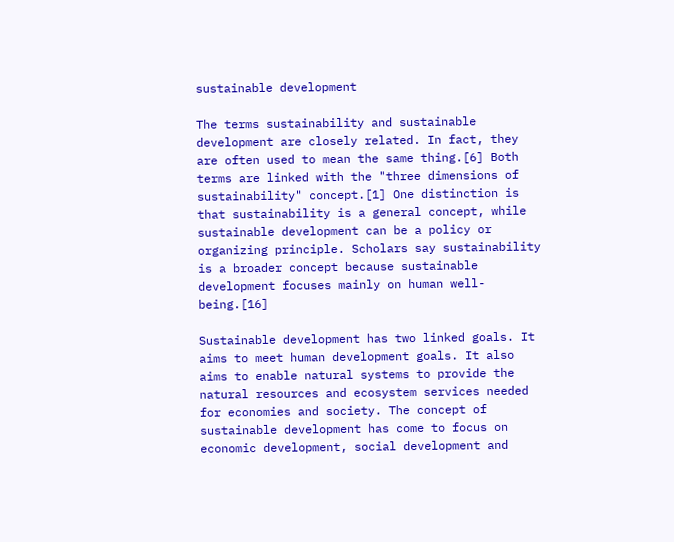sustainable development

The terms sustainability and sustainable development are closely related. In fact, they are often used to mean the same thing.[6] Both terms are linked with the "three dimensions of sustainability" concept.[1] One distinction is that sustainability is a general concept, while sustainable development can be a policy or organizing principle. Scholars say sustainability is a broader concept because sustainable development focuses mainly on human well-being.[16]

Sustainable development has two linked goals. It aims to meet human development goals. It also aims to enable natural systems to provide the natural resources and ecosystem services needed for economies and society. The concept of sustainable development has come to focus on economic development, social development and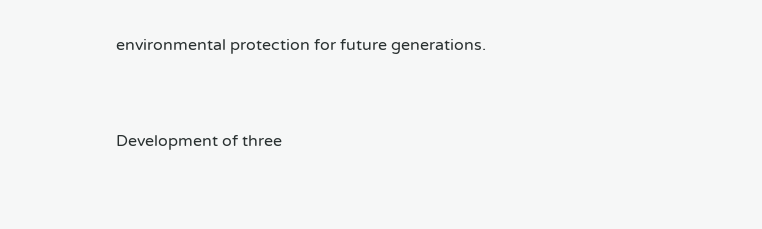environmental protection for future generations.


Development of three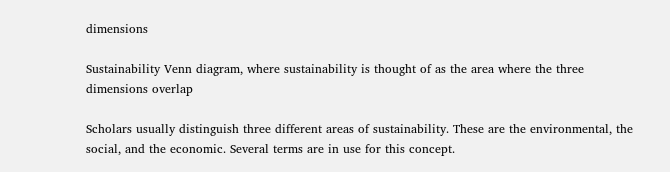dimensions

Sustainability Venn diagram, where sustainability is thought of as the area where the three dimensions overlap

Scholars usually distinguish three different areas of sustainability. These are the environmental, the social, and the economic. Several terms are in use for this concept.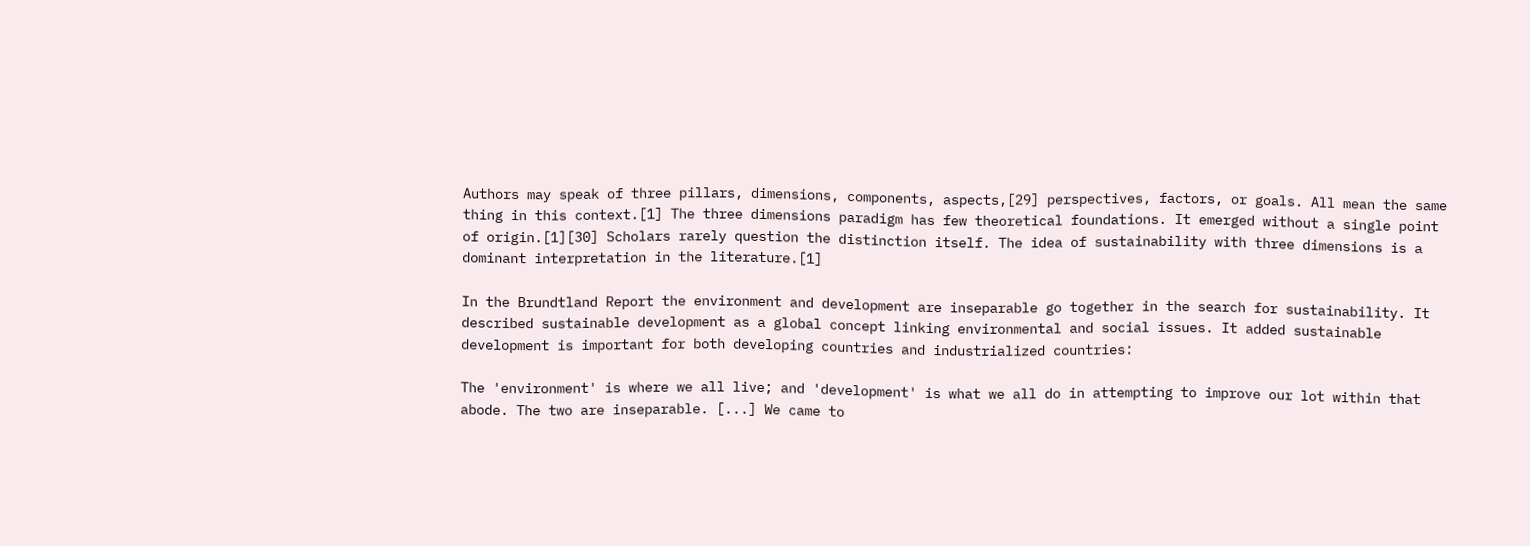Authors may speak of three pillars, dimensions, components, aspects,[29] perspectives, factors, or goals. All mean the same thing in this context.[1] The three dimensions paradigm has few theoretical foundations. It emerged without a single point of origin.[1][30] Scholars rarely question the distinction itself. The idea of sustainability with three dimensions is a dominant interpretation in the literature.[1]

In the Brundtland Report the environment and development are inseparable go together in the search for sustainability. It described sustainable development as a global concept linking environmental and social issues. It added sustainable development is important for both developing countries and industrialized countries:

The 'environment' is where we all live; and 'development' is what we all do in attempting to improve our lot within that abode. The two are inseparable. [...] We came to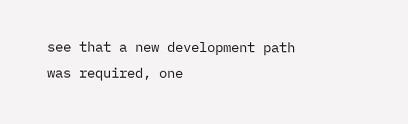see that a new development path was required, one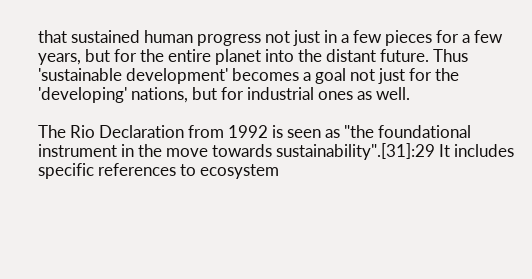that sustained human progress not just in a few pieces for a few years, but for the entire planet into the distant future. Thus 'sustainable development' becomes a goal not just for the 'developing' nations, but for industrial ones as well.

The Rio Declaration from 1992 is seen as "the foundational instrument in the move towards sustainability".[31]:29 It includes specific references to ecosystem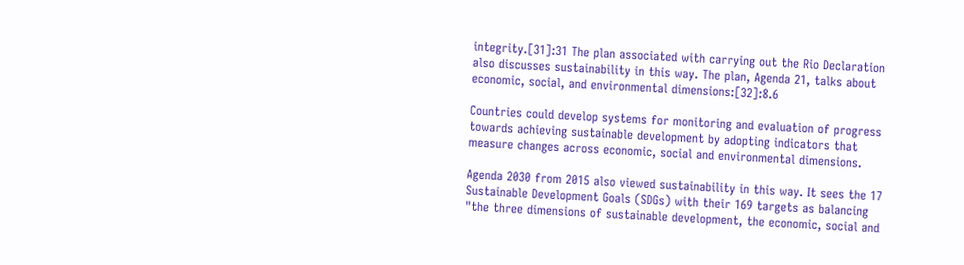integrity.[31]:31 The plan associated with carrying out the Rio Declaration also discusses sustainability in this way. The plan, Agenda 21, talks about economic, social, and environmental dimensions:[32]:8.6

Countries could develop systems for monitoring and evaluation of progress towards achieving sustainable development by adopting indicators that measure changes across economic, social and environmental dimensions.

Agenda 2030 from 2015 also viewed sustainability in this way. It sees the 17 Sustainable Development Goals (SDGs) with their 169 targets as balancing "the three dimensions of sustainable development, the economic, social and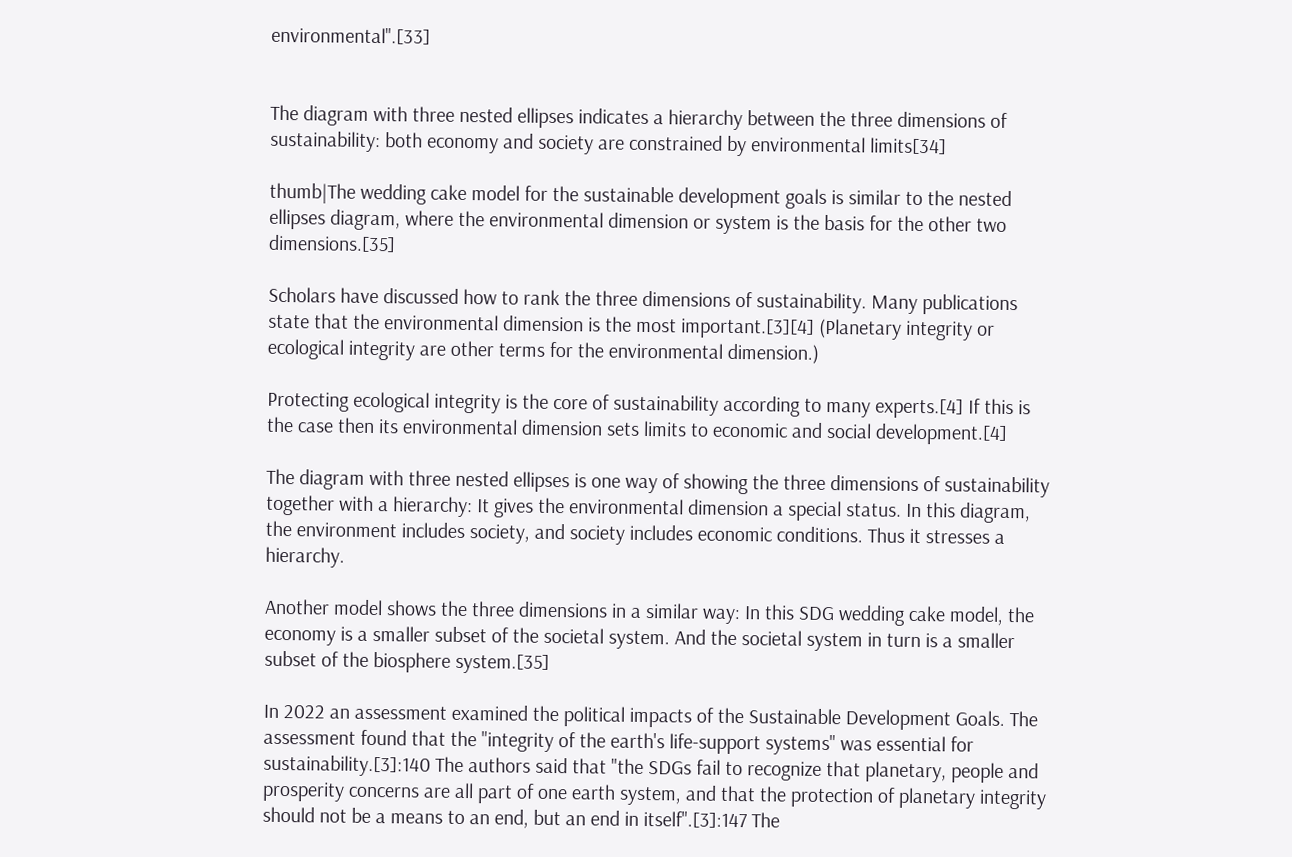environmental".[33]


The diagram with three nested ellipses indicates a hierarchy between the three dimensions of sustainability: both economy and society are constrained by environmental limits[34]

thumb|The wedding cake model for the sustainable development goals is similar to the nested ellipses diagram, where the environmental dimension or system is the basis for the other two dimensions.[35]

Scholars have discussed how to rank the three dimensions of sustainability. Many publications state that the environmental dimension is the most important.[3][4] (Planetary integrity or ecological integrity are other terms for the environmental dimension.)

Protecting ecological integrity is the core of sustainability according to many experts.[4] If this is the case then its environmental dimension sets limits to economic and social development.[4]

The diagram with three nested ellipses is one way of showing the three dimensions of sustainability together with a hierarchy: It gives the environmental dimension a special status. In this diagram, the environment includes society, and society includes economic conditions. Thus it stresses a hierarchy.

Another model shows the three dimensions in a similar way: In this SDG wedding cake model, the economy is a smaller subset of the societal system. And the societal system in turn is a smaller subset of the biosphere system.[35]

In 2022 an assessment examined the political impacts of the Sustainable Development Goals. The assessment found that the "integrity of the earth's life-support systems" was essential for sustainability.[3]:140 The authors said that "the SDGs fail to recognize that planetary, people and prosperity concerns are all part of one earth system, and that the protection of planetary integrity should not be a means to an end, but an end in itself".[3]:147 The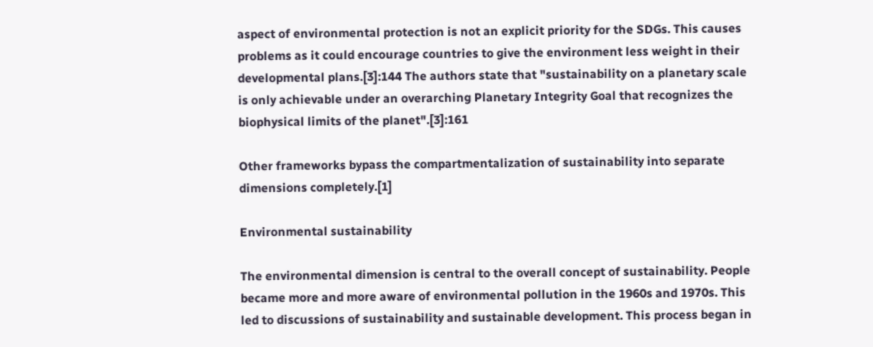aspect of environmental protection is not an explicit priority for the SDGs. This causes problems as it could encourage countries to give the environment less weight in their developmental plans.[3]:144 The authors state that "sustainability on a planetary scale is only achievable under an overarching Planetary Integrity Goal that recognizes the biophysical limits of the planet".[3]:161

Other frameworks bypass the compartmentalization of sustainability into separate dimensions completely.[1]

Environmental sustainability

The environmental dimension is central to the overall concept of sustainability. People became more and more aware of environmental pollution in the 1960s and 1970s. This led to discussions of sustainability and sustainable development. This process began in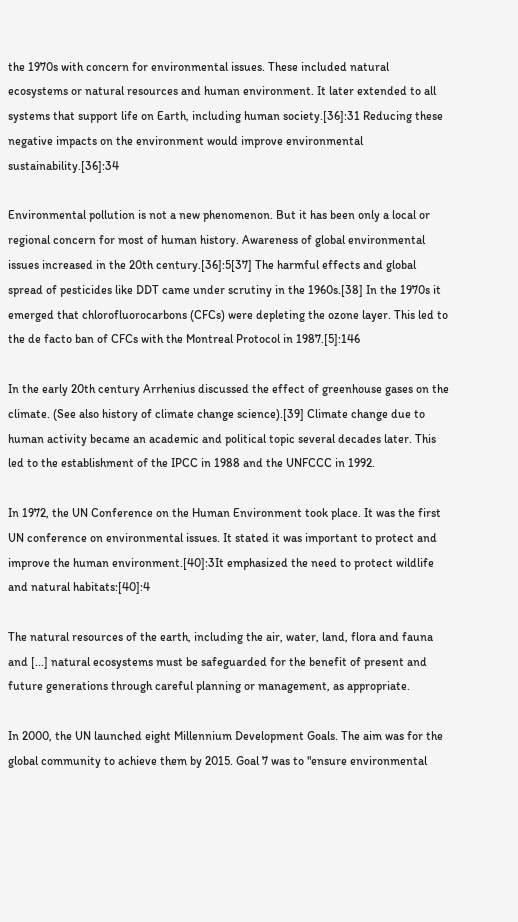the 1970s with concern for environmental issues. These included natural ecosystems or natural resources and human environment. It later extended to all systems that support life on Earth, including human society.[36]:31 Reducing these negative impacts on the environment would improve environmental sustainability.[36]:34

Environmental pollution is not a new phenomenon. But it has been only a local or regional concern for most of human history. Awareness of global environmental issues increased in the 20th century.[36]:5[37] The harmful effects and global spread of pesticides like DDT came under scrutiny in the 1960s.[38] In the 1970s it emerged that chlorofluorocarbons (CFCs) were depleting the ozone layer. This led to the de facto ban of CFCs with the Montreal Protocol in 1987.[5]:146

In the early 20th century Arrhenius discussed the effect of greenhouse gases on the climate. (See also history of climate change science).[39] Climate change due to human activity became an academic and political topic several decades later. This led to the establishment of the IPCC in 1988 and the UNFCCC in 1992.

In 1972, the UN Conference on the Human Environment took place. It was the first UN conference on environmental issues. It stated it was important to protect and improve the human environment.[40]:3It emphasized the need to protect wildlife and natural habitats:[40]:4

The natural resources of the earth, including the air, water, land, flora and fauna and [...] natural ecosystems must be safeguarded for the benefit of present and future generations through careful planning or management, as appropriate.

In 2000, the UN launched eight Millennium Development Goals. The aim was for the global community to achieve them by 2015. Goal 7 was to "ensure environmental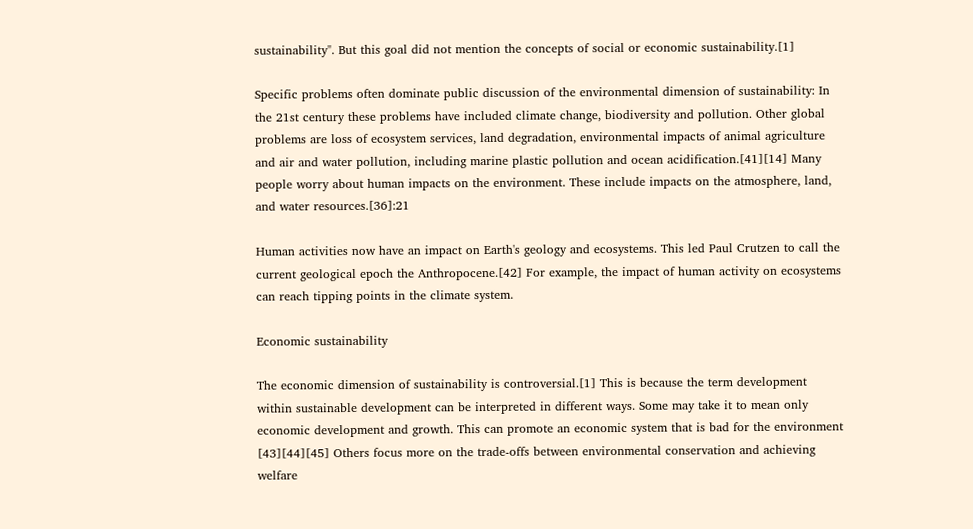sustainability". But this goal did not mention the concepts of social or economic sustainability.[1]

Specific problems often dominate public discussion of the environmental dimension of sustainability: In the 21st century these problems have included climate change, biodiversity and pollution. Other global problems are loss of ecosystem services, land degradation, environmental impacts of animal agriculture and air and water pollution, including marine plastic pollution and ocean acidification.[41][14] Many people worry about human impacts on the environment. These include impacts on the atmosphere, land, and water resources.[36]:21

Human activities now have an impact on Earth's geology and ecosystems. This led Paul Crutzen to call the current geological epoch the Anthropocene.[42] For example, the impact of human activity on ecosystems can reach tipping points in the climate system.

Economic sustainability

The economic dimension of sustainability is controversial.[1] This is because the term development within sustainable development can be interpreted in different ways. Some may take it to mean only economic development and growth. This can promote an economic system that is bad for the environment [43][44][45] Others focus more on the trade-offs between environmental conservation and achieving welfare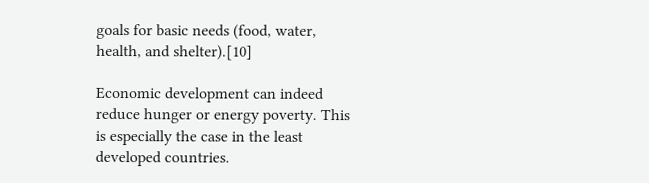goals for basic needs (food, water, health, and shelter).[10]

Economic development can indeed reduce hunger or energy poverty. This is especially the case in the least developed countries.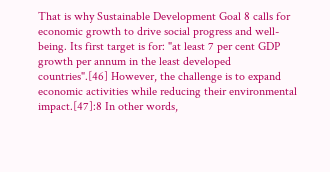That is why Sustainable Development Goal 8 calls for economic growth to drive social progress and well-being. Its first target is for: "at least 7 per cent GDP growth per annum in the least developed countries".[46] However, the challenge is to expand economic activities while reducing their environmental impact.[47]:8 In other words,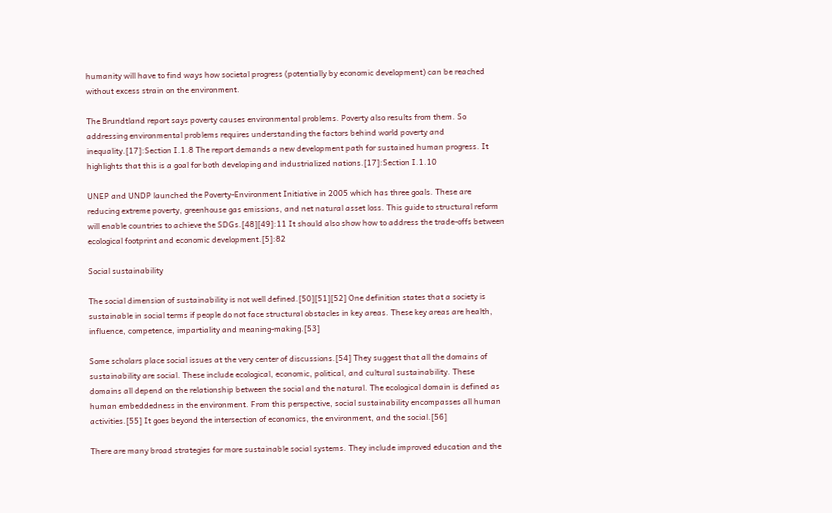humanity will have to find ways how societal progress (potentially by economic development) can be reached without excess strain on the environment.

The Brundtland report says poverty causes environmental problems. Poverty also results from them. So addressing environmental problems requires understanding the factors behind world poverty and inequality.[17]:Section I.1.8 The report demands a new development path for sustained human progress. It highlights that this is a goal for both developing and industrialized nations.[17]:Section I.1.10

UNEP and UNDP launched the Poverty-Environment Initiative in 2005 which has three goals. These are reducing extreme poverty, greenhouse gas emissions, and net natural asset loss. This guide to structural reform will enable countries to achieve the SDGs.[48][49]:11 It should also show how to address the trade-offs between ecological footprint and economic development.[5]:82

Social sustainability

The social dimension of sustainability is not well defined.[50][51][52] One definition states that a society is sustainable in social terms if people do not face structural obstacles in key areas. These key areas are health, influence, competence, impartiality and meaning-making.[53]

Some scholars place social issues at the very center of discussions.[54] They suggest that all the domains of sustainability are social. These include ecological, economic, political, and cultural sustainability. These domains all depend on the relationship between the social and the natural. The ecological domain is defined as human embeddedness in the environment. From this perspective, social sustainability encompasses all human activities.[55] It goes beyond the intersection of economics, the environment, and the social.[56]

There are many broad strategies for more sustainable social systems. They include improved education and the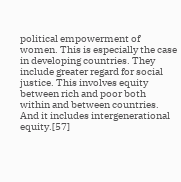political empowerment of women. This is especially the case in developing countries. They include greater regard for social justice. This involves equity between rich and poor both within and between countries. And it includes intergenerational equity.[57]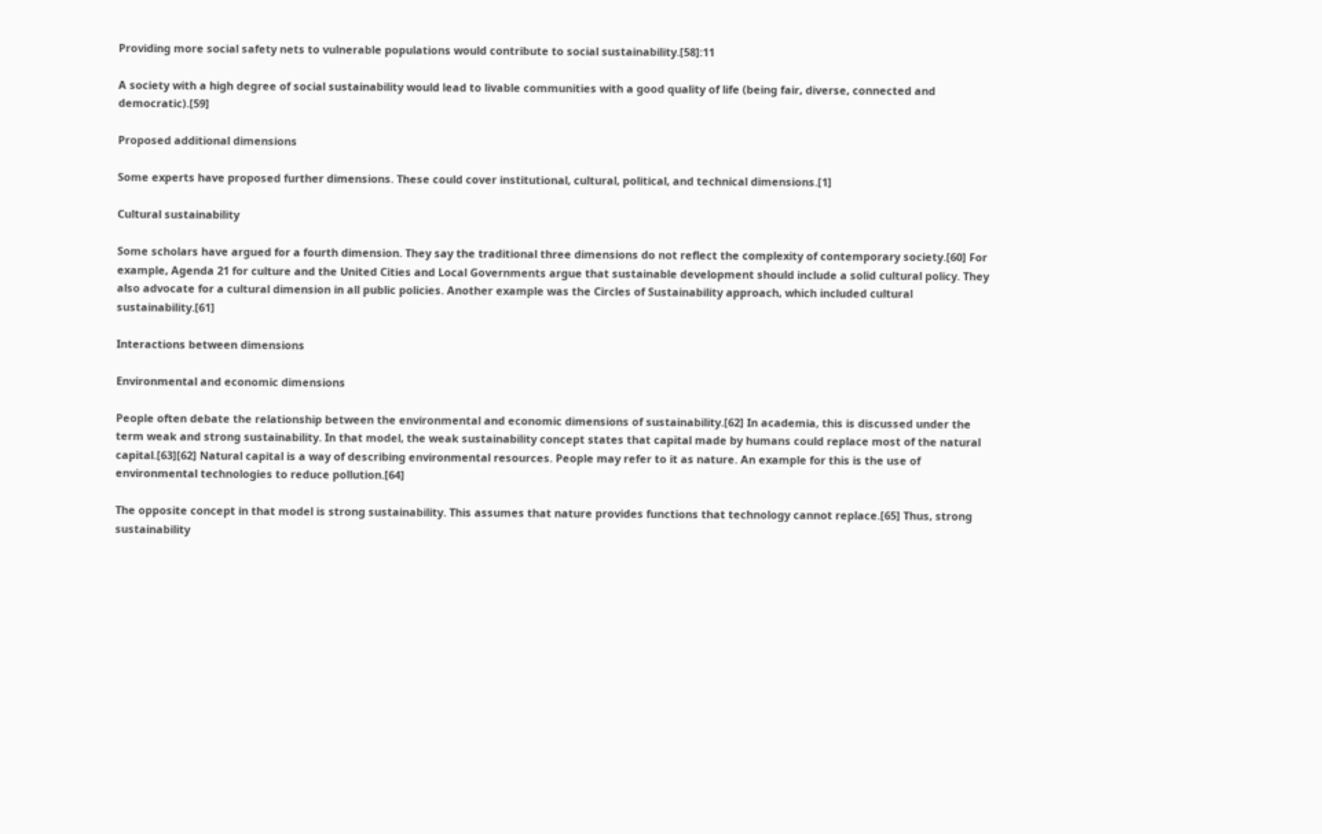Providing more social safety nets to vulnerable populations would contribute to social sustainability.[58]:11

A society with a high degree of social sustainability would lead to livable communities with a good quality of life (being fair, diverse, connected and democratic).[59]

Proposed additional dimensions

Some experts have proposed further dimensions. These could cover institutional, cultural, political, and technical dimensions.[1]

Cultural sustainability

Some scholars have argued for a fourth dimension. They say the traditional three dimensions do not reflect the complexity of contemporary society.[60] For example, Agenda 21 for culture and the United Cities and Local Governments argue that sustainable development should include a solid cultural policy. They also advocate for a cultural dimension in all public policies. Another example was the Circles of Sustainability approach, which included cultural sustainability.[61]

Interactions between dimensions

Environmental and economic dimensions

People often debate the relationship between the environmental and economic dimensions of sustainability.[62] In academia, this is discussed under the term weak and strong sustainability. In that model, the weak sustainability concept states that capital made by humans could replace most of the natural capital.[63][62] Natural capital is a way of describing environmental resources. People may refer to it as nature. An example for this is the use of environmental technologies to reduce pollution.[64]

The opposite concept in that model is strong sustainability. This assumes that nature provides functions that technology cannot replace.[65] Thus, strong sustainability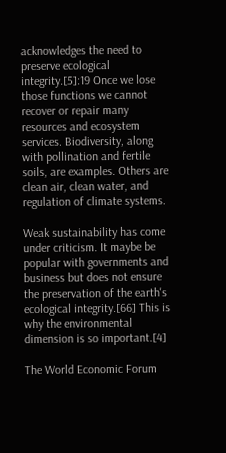acknowledges the need to preserve ecological integrity.[5]:19 Once we lose those functions we cannot recover or repair many resources and ecosystem services. Biodiversity, along with pollination and fertile soils, are examples. Others are clean air, clean water, and regulation of climate systems.

Weak sustainability has come under criticism. It maybe be popular with governments and business but does not ensure the preservation of the earth's ecological integrity.[66] This is why the environmental dimension is so important.[4]

The World Economic Forum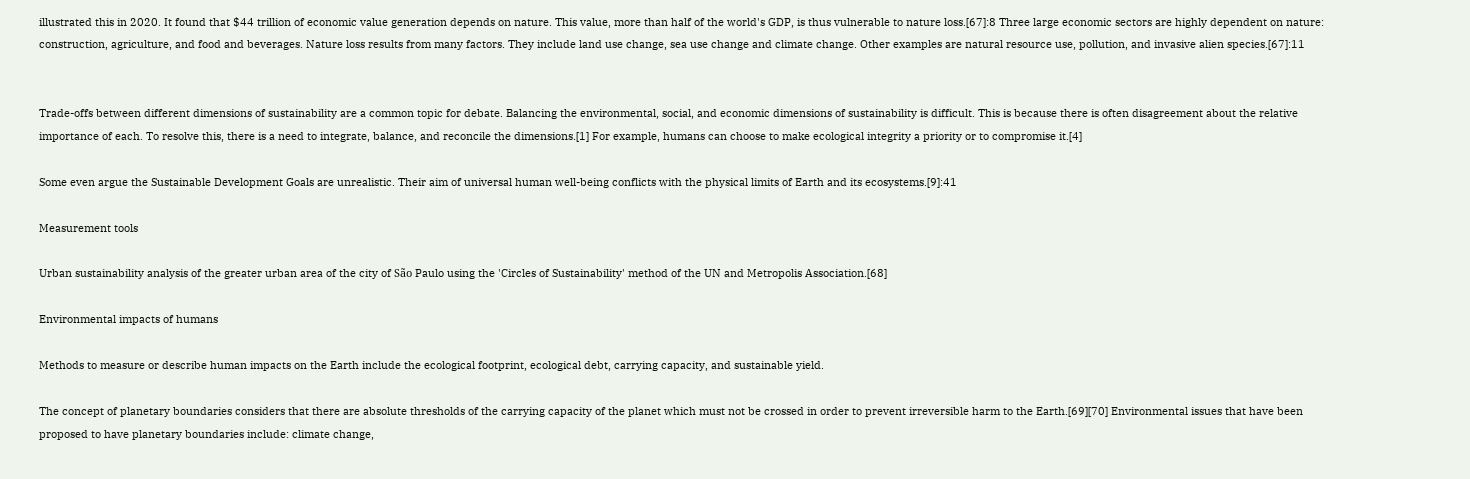illustrated this in 2020. It found that $44 trillion of economic value generation depends on nature. This value, more than half of the world's GDP, is thus vulnerable to nature loss.[67]:8 Three large economic sectors are highly dependent on nature: construction, agriculture, and food and beverages. Nature loss results from many factors. They include land use change, sea use change and climate change. Other examples are natural resource use, pollution, and invasive alien species.[67]:11


Trade-offs between different dimensions of sustainability are a common topic for debate. Balancing the environmental, social, and economic dimensions of sustainability is difficult. This is because there is often disagreement about the relative importance of each. To resolve this, there is a need to integrate, balance, and reconcile the dimensions.[1] For example, humans can choose to make ecological integrity a priority or to compromise it.[4]

Some even argue the Sustainable Development Goals are unrealistic. Their aim of universal human well-being conflicts with the physical limits of Earth and its ecosystems.[9]:41

Measurement tools

Urban sustainability analysis of the greater urban area of the city of São Paulo using the 'Circles of Sustainability' method of the UN and Metropolis Association.[68]

Environmental impacts of humans

Methods to measure or describe human impacts on the Earth include the ecological footprint, ecological debt, carrying capacity, and sustainable yield.

The concept of planetary boundaries considers that there are absolute thresholds of the carrying capacity of the planet which must not be crossed in order to prevent irreversible harm to the Earth.[69][70] Environmental issues that have been proposed to have planetary boundaries include: climate change,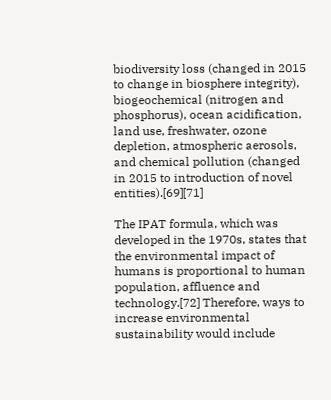biodiversity loss (changed in 2015 to change in biosphere integrity), biogeochemical (nitrogen and phosphorus), ocean acidification, land use, freshwater, ozone depletion, atmospheric aerosols, and chemical pollution (changed in 2015 to introduction of novel entities).[69][71]

The IPAT formula, which was developed in the 1970s, states that the environmental impact of humans is proportional to human population, affluence and technology.[72] Therefore, ways to increase environmental sustainability would include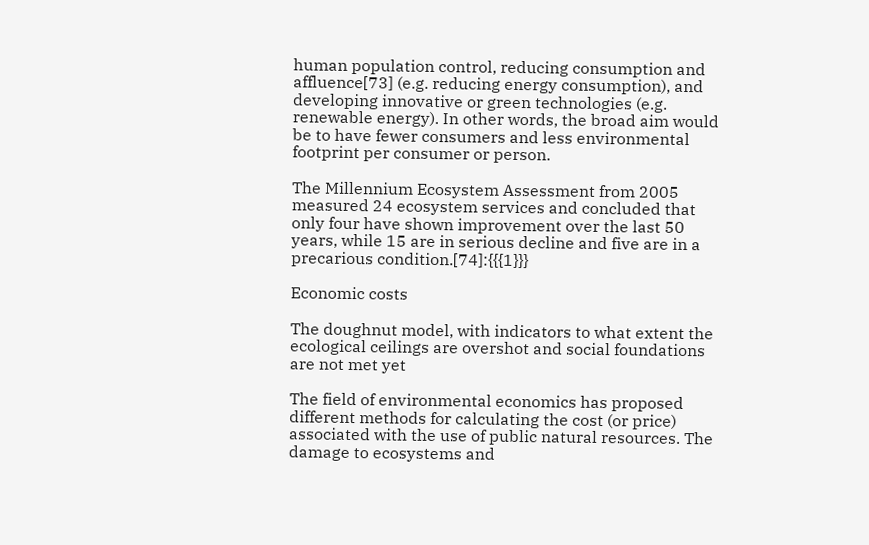human population control, reducing consumption and affluence[73] (e.g. reducing energy consumption), and developing innovative or green technologies (e.g. renewable energy). In other words, the broad aim would be to have fewer consumers and less environmental footprint per consumer or person.

The Millennium Ecosystem Assessment from 2005 measured 24 ecosystem services and concluded that only four have shown improvement over the last 50 years, while 15 are in serious decline and five are in a precarious condition.[74]:{{{1}}}

Economic costs

The doughnut model, with indicators to what extent the ecological ceilings are overshot and social foundations are not met yet

The field of environmental economics has proposed different methods for calculating the cost (or price) associated with the use of public natural resources. The damage to ecosystems and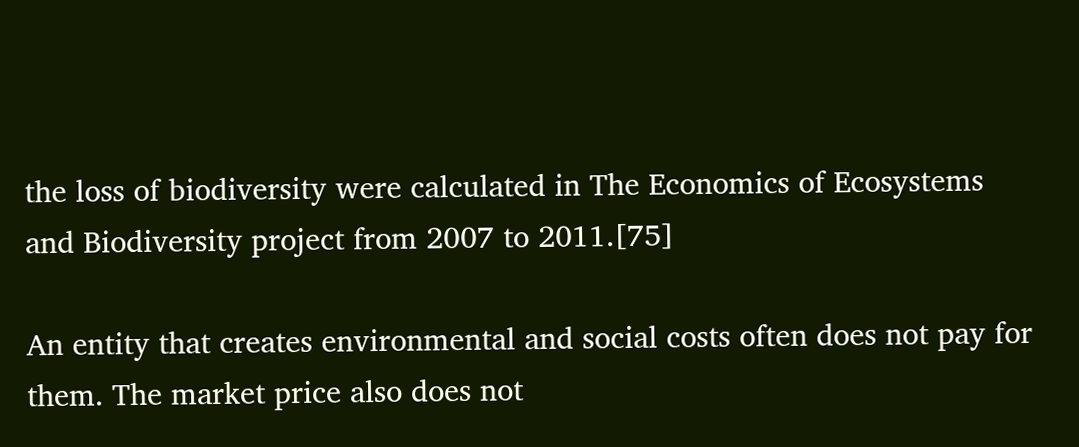the loss of biodiversity were calculated in The Economics of Ecosystems and Biodiversity project from 2007 to 2011.[75]

An entity that creates environmental and social costs often does not pay for them. The market price also does not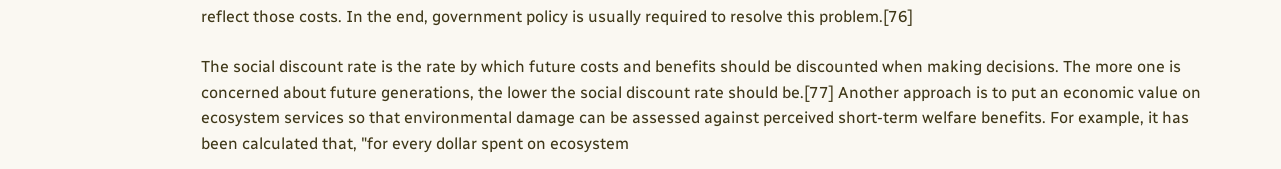reflect those costs. In the end, government policy is usually required to resolve this problem.[76]

The social discount rate is the rate by which future costs and benefits should be discounted when making decisions. The more one is concerned about future generations, the lower the social discount rate should be.[77] Another approach is to put an economic value on ecosystem services so that environmental damage can be assessed against perceived short-term welfare benefits. For example, it has been calculated that, "for every dollar spent on ecosystem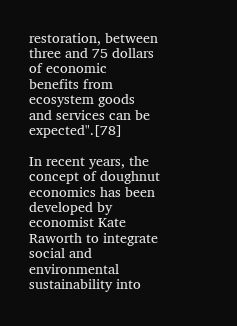restoration, between three and 75 dollars of economic benefits from ecosystem goods and services can be expected".[78]

In recent years, the concept of doughnut economics has been developed by economist Kate Raworth to integrate social and environmental sustainability into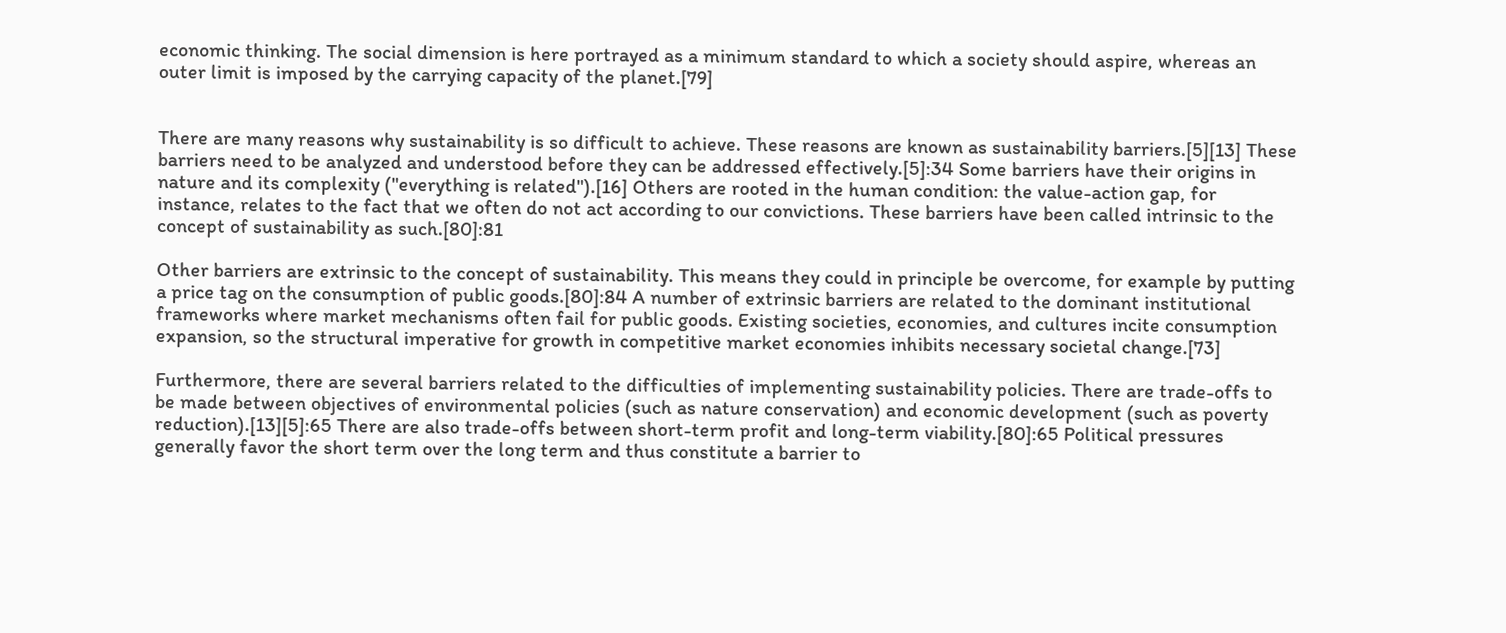economic thinking. The social dimension is here portrayed as a minimum standard to which a society should aspire, whereas an outer limit is imposed by the carrying capacity of the planet.[79]


There are many reasons why sustainability is so difficult to achieve. These reasons are known as sustainability barriers.[5][13] These barriers need to be analyzed and understood before they can be addressed effectively.[5]:34 Some barriers have their origins in nature and its complexity ("everything is related").[16] Others are rooted in the human condition: the value-action gap, for instance, relates to the fact that we often do not act according to our convictions. These barriers have been called intrinsic to the concept of sustainability as such.[80]:81

Other barriers are extrinsic to the concept of sustainability. This means they could in principle be overcome, for example by putting a price tag on the consumption of public goods.[80]:84 A number of extrinsic barriers are related to the dominant institutional frameworks where market mechanisms often fail for public goods. Existing societies, economies, and cultures incite consumption expansion, so the structural imperative for growth in competitive market economies inhibits necessary societal change.[73]

Furthermore, there are several barriers related to the difficulties of implementing sustainability policies. There are trade-offs to be made between objectives of environmental policies (such as nature conservation) and economic development (such as poverty reduction).[13][5]:65 There are also trade-offs between short-term profit and long-term viability.[80]:65 Political pressures generally favor the short term over the long term and thus constitute a barrier to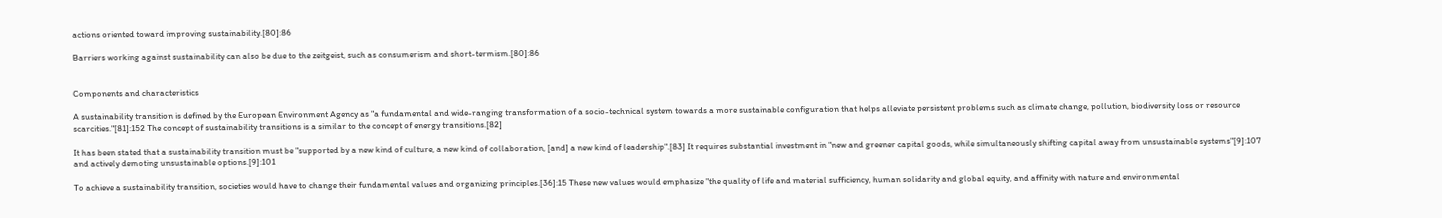actions oriented toward improving sustainability.[80]:86

Barriers working against sustainability can also be due to the zeitgeist, such as consumerism and short-termism.[80]:86


Components and characteristics

A sustainability transition is defined by the European Environment Agency as "a fundamental and wide-ranging transformation of a socio-technical system towards a more sustainable configuration that helps alleviate persistent problems such as climate change, pollution, biodiversity loss or resource scarcities."[81]:152 The concept of sustainability transitions is a similar to the concept of energy transitions.[82]

It has been stated that a sustainability transition must be "supported by a new kind of culture, a new kind of collaboration, [and] a new kind of leadership".[83] It requires substantial investment in "new and greener capital goods, while simultaneously shifting capital away from unsustainable systems"[9]:107 and actively demoting unsustainable options.[9]:101

To achieve a sustainability transition, societies would have to change their fundamental values and organizing principles.[36]:15 These new values would emphasize "the quality of life and material sufficiency, human solidarity and global equity, and affinity with nature and environmental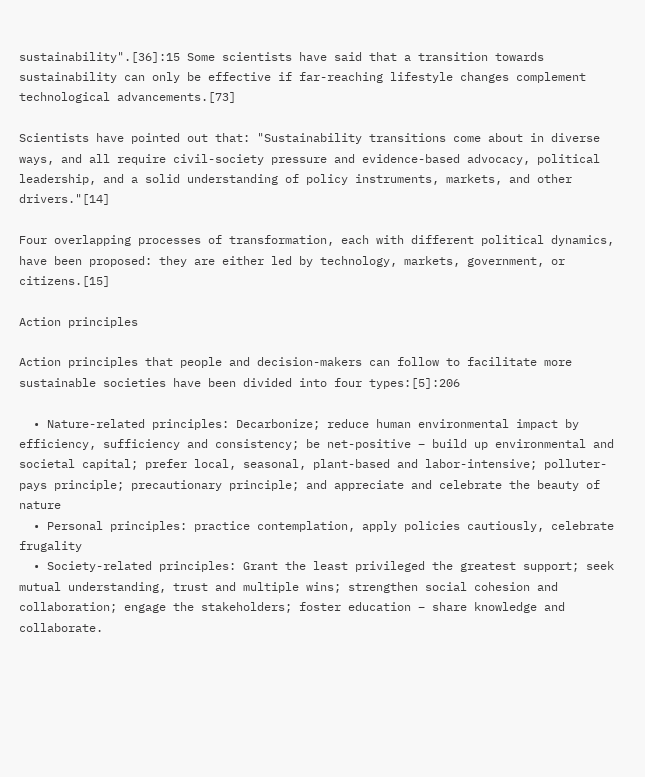sustainability".[36]:15 Some scientists have said that a transition towards sustainability can only be effective if far-reaching lifestyle changes complement technological advancements.[73]

Scientists have pointed out that: "Sustainability transitions come about in diverse ways, and all require civil-society pressure and evidence-based advocacy, political leadership, and a solid understanding of policy instruments, markets, and other drivers."[14]

Four overlapping processes of transformation, each with different political dynamics, have been proposed: they are either led by technology, markets, government, or citizens.[15]

Action principles

Action principles that people and decision-makers can follow to facilitate more sustainable societies have been divided into four types:[5]:206

  • Nature-related principles: Decarbonize; reduce human environmental impact by efficiency, sufficiency and consistency; be net-positive – build up environmental and societal capital; prefer local, seasonal, plant-based and labor-intensive; polluter-pays principle; precautionary principle; and appreciate and celebrate the beauty of nature
  • Personal principles: practice contemplation, apply policies cautiously, celebrate frugality
  • Society-related principles: Grant the least privileged the greatest support; seek mutual understanding, trust and multiple wins; strengthen social cohesion and collaboration; engage the stakeholders; foster education – share knowledge and collaborate.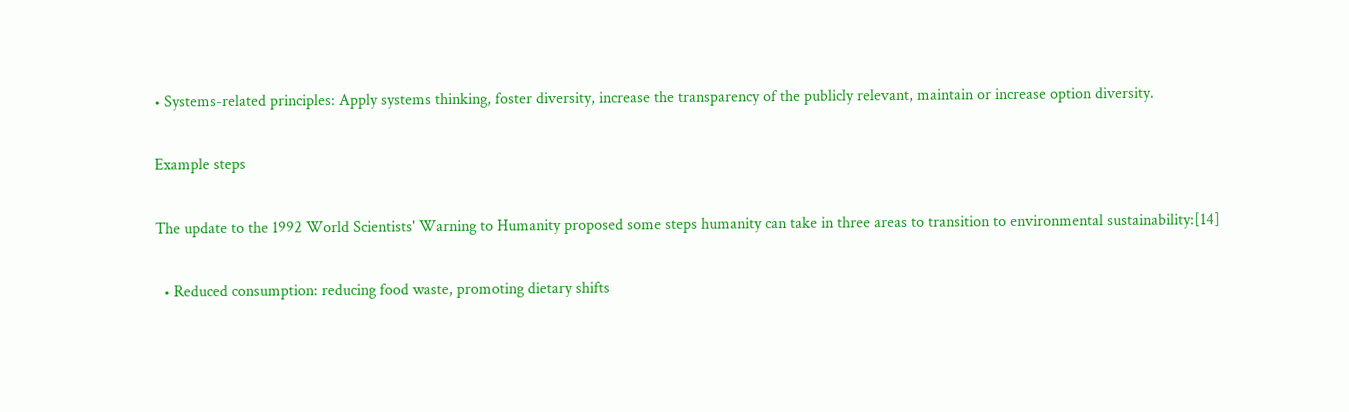• Systems-related principles: Apply systems thinking, foster diversity, increase the transparency of the publicly relevant, maintain or increase option diversity.

Example steps

The update to the 1992 World Scientists' Warning to Humanity proposed some steps humanity can take in three areas to transition to environmental sustainability:[14]

  • Reduced consumption: reducing food waste, promoting dietary shifts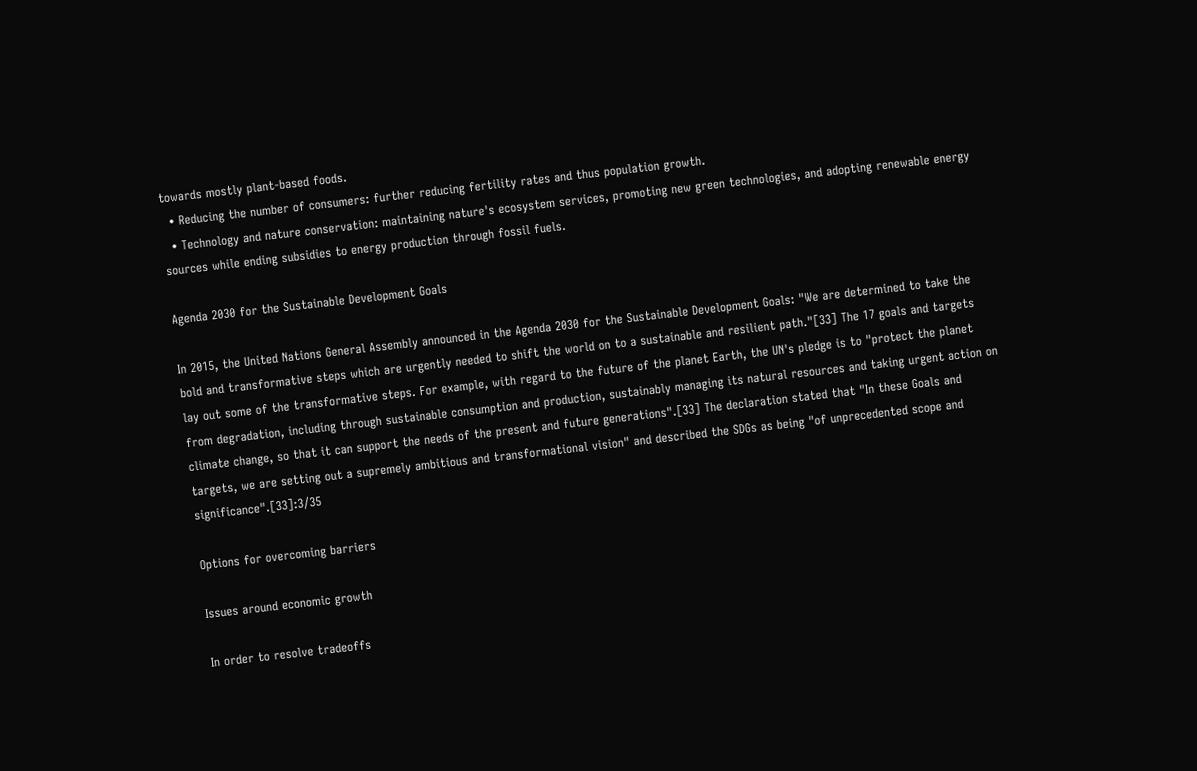towards mostly plant-based foods.
  • Reducing the number of consumers: further reducing fertility rates and thus population growth.
  • Technology and nature conservation: maintaining nature's ecosystem services, promoting new green technologies, and adopting renewable energy sources while ending subsidies to energy production through fossil fuels.

Agenda 2030 for the Sustainable Development Goals

In 2015, the United Nations General Assembly announced in the Agenda 2030 for the Sustainable Development Goals: "We are determined to take the bold and transformative steps which are urgently needed to shift the world on to a sustainable and resilient path."[33] The 17 goals and targets lay out some of the transformative steps. For example, with regard to the future of the planet Earth, the UN's pledge is to "protect the planet from degradation, including through sustainable consumption and production, sustainably managing its natural resources and taking urgent action on climate change, so that it can support the needs of the present and future generations".[33] The declaration stated that "In these Goals and targets, we are setting out a supremely ambitious and transformational vision" and described the SDGs as being "of unprecedented scope and significance".[33]:3/35

Options for overcoming barriers

Issues around economic growth

In order to resolve tradeoffs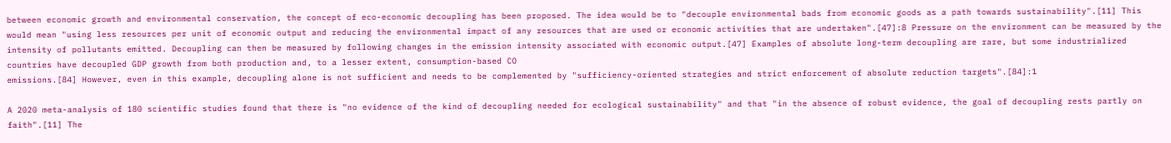between economic growth and environmental conservation, the concept of eco-economic decoupling has been proposed. The idea would be to "decouple environmental bads from economic goods as a path towards sustainability".[11] This would mean "using less resources per unit of economic output and reducing the environmental impact of any resources that are used or economic activities that are undertaken".[47]:8 Pressure on the environment can be measured by the intensity of pollutants emitted. Decoupling can then be measured by following changes in the emission intensity associated with economic output.[47] Examples of absolute long-term decoupling are rare, but some industrialized countries have decoupled GDP growth from both production and, to a lesser extent, consumption-based CO
emissions.[84] However, even in this example, decoupling alone is not sufficient and needs to be complemented by "sufficiency-oriented strategies and strict enforcement of absolute reduction targets".[84]:1

A 2020 meta-analysis of 180 scientific studies found that there is "no evidence of the kind of decoupling needed for ecological sustainability" and that "in the absence of robust evidence, the goal of decoupling rests partly on faith".[11] The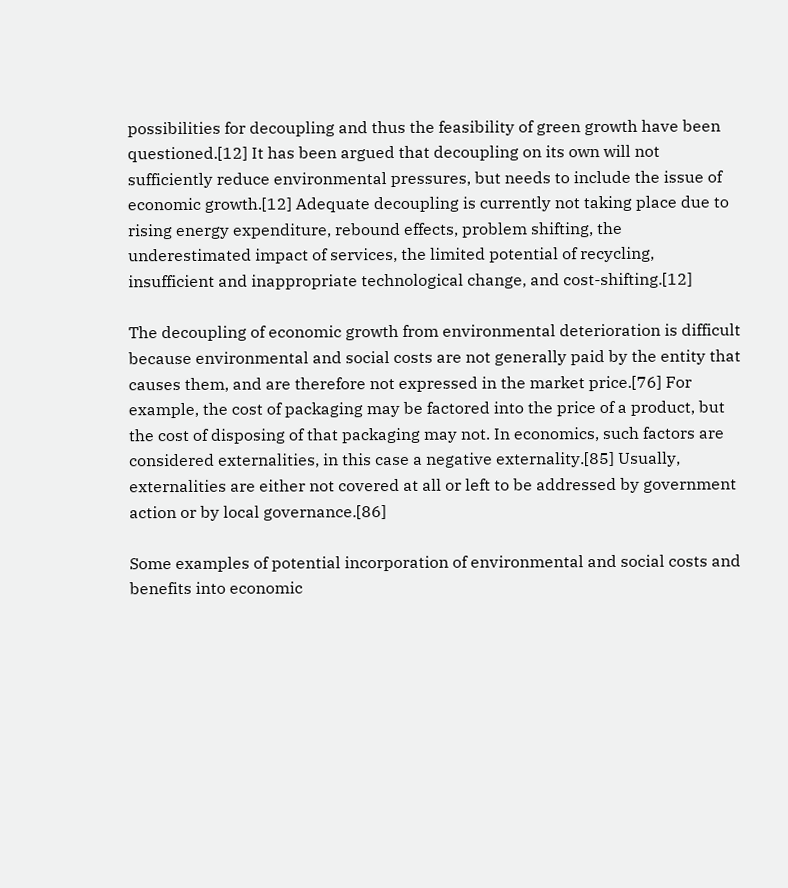possibilities for decoupling and thus the feasibility of green growth have been questioned.[12] It has been argued that decoupling on its own will not sufficiently reduce environmental pressures, but needs to include the issue of economic growth.[12] Adequate decoupling is currently not taking place due to rising energy expenditure, rebound effects, problem shifting, the underestimated impact of services, the limited potential of recycling, insufficient and inappropriate technological change, and cost-shifting.[12]

The decoupling of economic growth from environmental deterioration is difficult because environmental and social costs are not generally paid by the entity that causes them, and are therefore not expressed in the market price.[76] For example, the cost of packaging may be factored into the price of a product, but the cost of disposing of that packaging may not. In economics, such factors are considered externalities, in this case a negative externality.[85] Usually, externalities are either not covered at all or left to be addressed by government action or by local governance.[86]

Some examples of potential incorporation of environmental and social costs and benefits into economic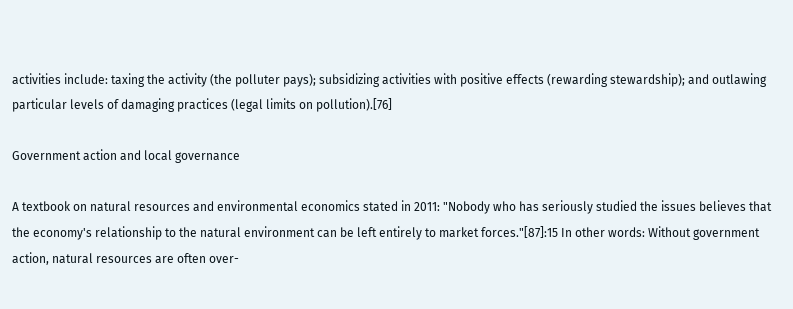activities include: taxing the activity (the polluter pays); subsidizing activities with positive effects (rewarding stewardship); and outlawing particular levels of damaging practices (legal limits on pollution).[76]

Government action and local governance

A textbook on natural resources and environmental economics stated in 2011: "Nobody who has seriously studied the issues believes that the economy's relationship to the natural environment can be left entirely to market forces."[87]:15 In other words: Without government action, natural resources are often over-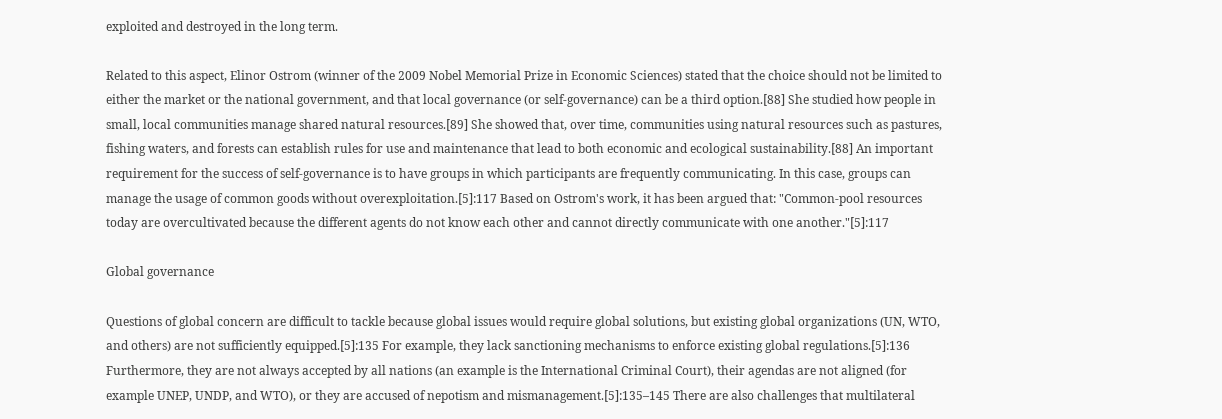exploited and destroyed in the long term.

Related to this aspect, Elinor Ostrom (winner of the 2009 Nobel Memorial Prize in Economic Sciences) stated that the choice should not be limited to either the market or the national government, and that local governance (or self-governance) can be a third option.[88] She studied how people in small, local communities manage shared natural resources.[89] She showed that, over time, communities using natural resources such as pastures, fishing waters, and forests can establish rules for use and maintenance that lead to both economic and ecological sustainability.[88] An important requirement for the success of self-governance is to have groups in which participants are frequently communicating. In this case, groups can manage the usage of common goods without overexploitation.[5]:117 Based on Ostrom's work, it has been argued that: "Common-pool resources today are overcultivated because the different agents do not know each other and cannot directly communicate with one another."[5]:117

Global governance

Questions of global concern are difficult to tackle because global issues would require global solutions, but existing global organizations (UN, WTO, and others) are not sufficiently equipped.[5]:135 For example, they lack sanctioning mechanisms to enforce existing global regulations.[5]:136 Furthermore, they are not always accepted by all nations (an example is the International Criminal Court), their agendas are not aligned (for example UNEP, UNDP, and WTO), or they are accused of nepotism and mismanagement.[5]:135–145 There are also challenges that multilateral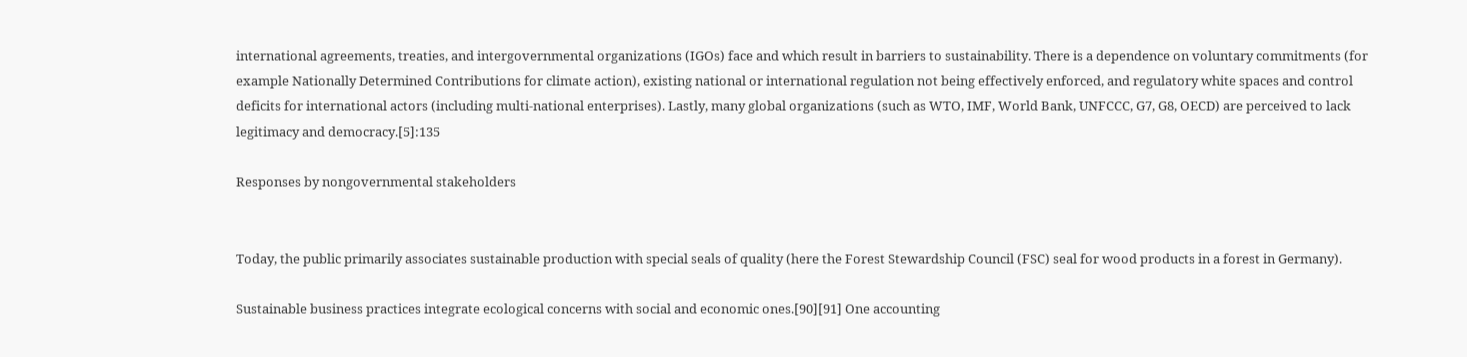international agreements, treaties, and intergovernmental organizations (IGOs) face and which result in barriers to sustainability. There is a dependence on voluntary commitments (for example Nationally Determined Contributions for climate action), existing national or international regulation not being effectively enforced, and regulatory white spaces and control deficits for international actors (including multi-national enterprises). Lastly, many global organizations (such as WTO, IMF, World Bank, UNFCCC, G7, G8, OECD) are perceived to lack legitimacy and democracy.[5]:135

Responses by nongovernmental stakeholders


Today, the public primarily associates sustainable production with special seals of quality (here the Forest Stewardship Council (FSC) seal for wood products in a forest in Germany).

Sustainable business practices integrate ecological concerns with social and economic ones.[90][91] One accounting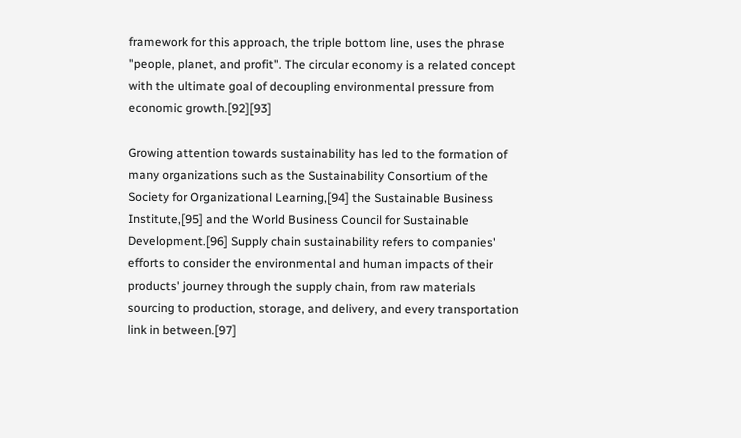framework for this approach, the triple bottom line, uses the phrase "people, planet, and profit". The circular economy is a related concept with the ultimate goal of decoupling environmental pressure from economic growth.[92][93]

Growing attention towards sustainability has led to the formation of many organizations such as the Sustainability Consortium of the Society for Organizational Learning,[94] the Sustainable Business Institute,[95] and the World Business Council for Sustainable Development.[96] Supply chain sustainability refers to companies' efforts to consider the environmental and human impacts of their products' journey through the supply chain, from raw materials sourcing to production, storage, and delivery, and every transportation link in between.[97]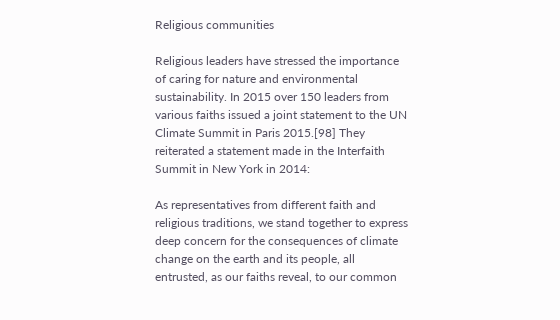Religious communities

Religious leaders have stressed the importance of caring for nature and environmental sustainability. In 2015 over 150 leaders from various faiths issued a joint statement to the UN Climate Summit in Paris 2015.[98] They reiterated a statement made in the Interfaith Summit in New York in 2014:

As representatives from different faith and religious traditions, we stand together to express deep concern for the consequences of climate change on the earth and its people, all entrusted, as our faiths reveal, to our common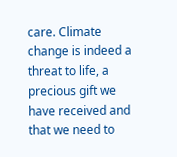care. Climate change is indeed a threat to life, a precious gift we have received and that we need to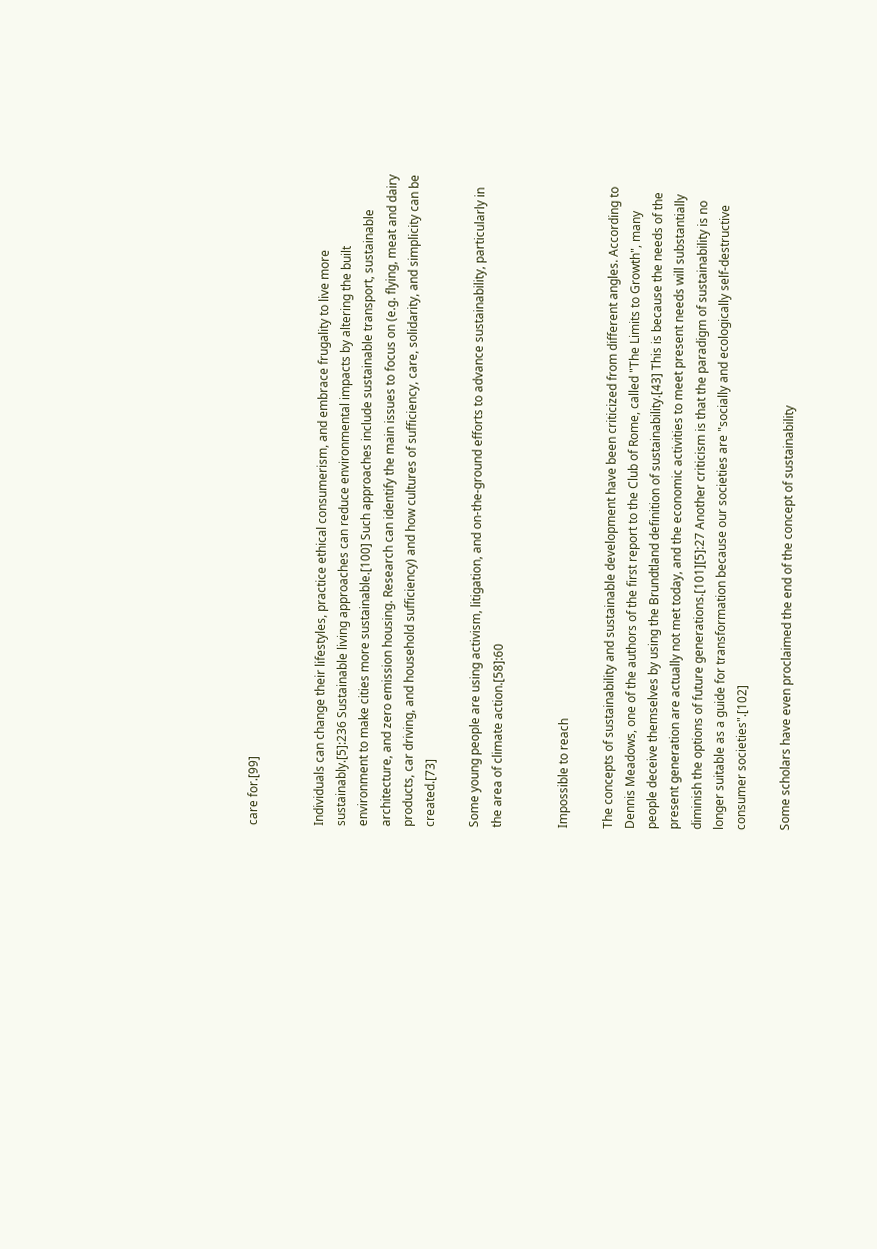care for.[99]


Individuals can change their lifestyles, practice ethical consumerism, and embrace frugality to live more sustainably.[5]:236 Sustainable living approaches can reduce environmental impacts by altering the built environment to make cities more sustainable.[100] Such approaches include sustainable transport, sustainable architecture, and zero emission housing. Research can identify the main issues to focus on (e.g. flying, meat and dairy products, car driving, and household sufficiency) and how cultures of sufficiency, care, solidarity, and simplicity can be created.[73]

Some young people are using activism, litigation, and on-the-ground efforts to advance sustainability, particularly in the area of climate action.[58]:60


Impossible to reach

The concepts of sustainability and sustainable development have been criticized from different angles. According to Dennis Meadows, one of the authors of the first report to the Club of Rome, called "The Limits to Growth", many people deceive themselves by using the Brundtland definition of sustainability.[43] This is because the needs of the present generation are actually not met today, and the economic activities to meet present needs will substantially diminish the options of future generations.[101][5]:27 Another criticism is that the paradigm of sustainability is no longer suitable as a guide for transformation because our societies are "socially and ecologically self-destructive consumer societies".[102]

Some scholars have even proclaimed the end of the concept of sustainability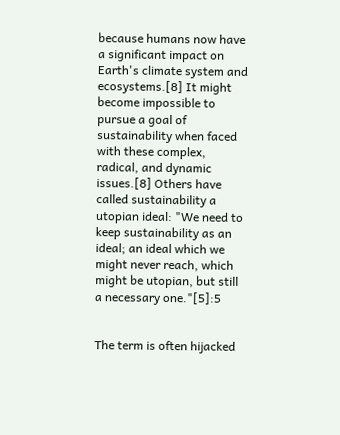because humans now have a significant impact on Earth's climate system and ecosystems.[8] It might become impossible to pursue a goal of sustainability when faced with these complex, radical, and dynamic issues.[8] Others have called sustainability a utopian ideal: "We need to keep sustainability as an ideal; an ideal which we might never reach, which might be utopian, but still a necessary one."[5]:5


The term is often hijacked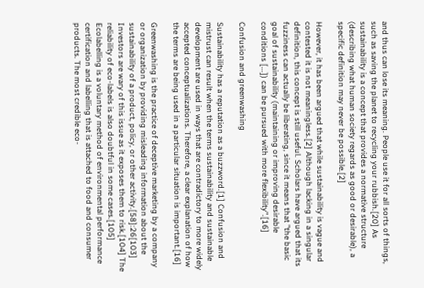and thus can lose its meaning. People use it for all sorts of things, such as saving the planet to recycling your rubbish.[20] As sustainability is a concept that provides a normative structure (describing what human society regards as good or desirable), a specific definition may never be possible.[2]

However, it has been argued that while sustainability is vague and contested it is not meaningless.[2] Although lacking in a singular definition, this concept is still useful. Scholars have argued that its fuzziness can actually be liberating, since it means that "the basic goal of sustainability (maintaining or improving desirable conditions [...]) can be pursued with more flexibility".[16]

Confusion and greenwashing

Sustainability has a reputation as a buzzword.[1] Confusion and mistrust can result when the terms sustainability and sustainable development are used in ways that are contradictory to more widely accepted conceptualizations. Therefore, a clear explanation of how the terms are being used in a particular situation is important.[16]

Greenwashing is the practice of deceptive marketing by a company or organization by providing misleading information about the sustainability of a product, policy, or other activity.[58]:26[103] Investors are wary of this issue as it exposes them to risk.[104] The reliability of eco-labels is also doubtful in some cases.[105] Ecolabelling is a voluntary method of environmental performance certification and labelling that is attached to food and consumer products. The most credible eco-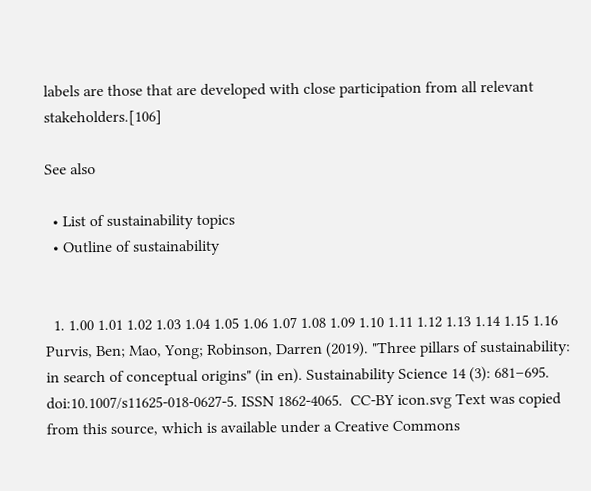labels are those that are developed with close participation from all relevant stakeholders.[106]

See also

  • List of sustainability topics
  • Outline of sustainability


  1. 1.00 1.01 1.02 1.03 1.04 1.05 1.06 1.07 1.08 1.09 1.10 1.11 1.12 1.13 1.14 1.15 1.16 Purvis, Ben; Mao, Yong; Robinson, Darren (2019). "Three pillars of sustainability: in search of conceptual origins" (in en). Sustainability Science 14 (3): 681–695. doi:10.1007/s11625-018-0627-5. ISSN 1862-4065.  CC-BY icon.svg Text was copied from this source, which is available under a Creative Commons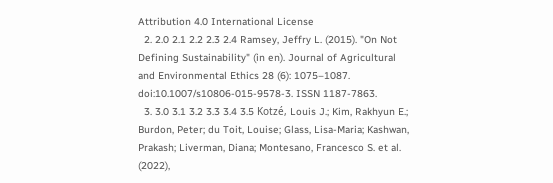Attribution 4.0 International License
  2. 2.0 2.1 2.2 2.3 2.4 Ramsey, Jeffry L. (2015). "On Not Defining Sustainability" (in en). Journal of Agricultural and Environmental Ethics 28 (6): 1075–1087. doi:10.1007/s10806-015-9578-3. ISSN 1187-7863.
  3. 3.0 3.1 3.2 3.3 3.4 3.5 Kotzé, Louis J.; Kim, Rakhyun E.; Burdon, Peter; du Toit, Louise; Glass, Lisa-Maria; Kashwan, Prakash; Liverman, Diana; Montesano, Francesco S. et al. (2022),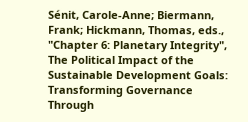Sénit, Carole-Anne; Biermann, Frank; Hickmann, Thomas, eds., "Chapter 6: Planetary Integrity", The Political Impact of the Sustainable Development Goals: Transforming Governance Through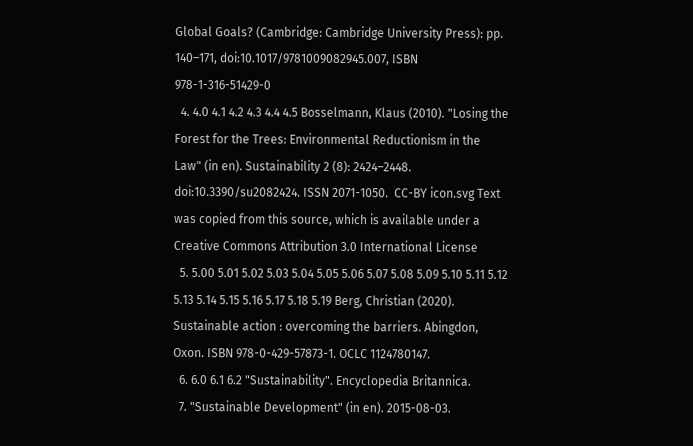Global Goals? (Cambridge: Cambridge University Press): pp. 140–171, doi:10.1017/9781009082945.007, ISBN 978-1-316-51429-0
  4. 4.0 4.1 4.2 4.3 4.4 4.5 Bosselmann, Klaus (2010). "Losing the Forest for the Trees: Environmental Reductionism in the Law" (in en). Sustainability 2 (8): 2424–2448. doi:10.3390/su2082424. ISSN 2071-1050.  CC-BY icon.svg Text was copied from this source, which is available under a Creative Commons Attribution 3.0 International License
  5. 5.00 5.01 5.02 5.03 5.04 5.05 5.06 5.07 5.08 5.09 5.10 5.11 5.12 5.13 5.14 5.15 5.16 5.17 5.18 5.19 Berg, Christian (2020). Sustainable action : overcoming the barriers. Abingdon, Oxon. ISBN 978-0-429-57873-1. OCLC 1124780147.
  6. 6.0 6.1 6.2 "Sustainability". Encyclopedia Britannica.
  7. "Sustainable Development" (in en). 2015-08-03.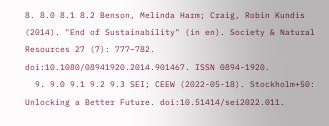8. 8.0 8.1 8.2 Benson, Melinda Harm; Craig, Robin Kundis (2014). "End of Sustainability" (in en). Society & Natural Resources 27 (7): 777–782. doi:10.1080/08941920.2014.901467. ISSN 0894-1920.
  9. 9.0 9.1 9.2 9.3 SEI; CEEW (2022-05-18). Stockholm+50: Unlocking a Better Future. doi:10.51414/sei2022.011.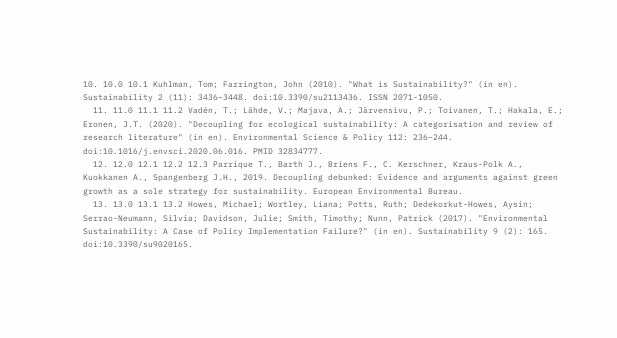10. 10.0 10.1 Kuhlman, Tom; Farrington, John (2010). "What is Sustainability?" (in en). Sustainability 2 (11): 3436–3448. doi:10.3390/su2113436. ISSN 2071-1050.
  11. 11.0 11.1 11.2 Vadén, T.; Lähde, V.; Majava, A.; Järvensivu, P.; Toivanen, T.; Hakala, E.; Eronen, J.T. (2020). "Decoupling for ecological sustainability: A categorisation and review of research literature" (in en). Environmental Science & Policy 112: 236–244. doi:10.1016/j.envsci.2020.06.016. PMID 32834777.
  12. 12.0 12.1 12.2 12.3 Parrique T., Barth J., Briens F., C. Kerschner, Kraus-Polk A., Kuokkanen A., Spangenberg J.H., 2019. Decoupling debunked: Evidence and arguments against green growth as a sole strategy for sustainability. European Environmental Bureau.
  13. 13.0 13.1 13.2 Howes, Michael; Wortley, Liana; Potts, Ruth; Dedekorkut-Howes, Aysin; Serrao-Neumann, Silvia; Davidson, Julie; Smith, Timothy; Nunn, Patrick (2017). "Environmental Sustainability: A Case of Policy Implementation Failure?" (in en). Sustainability 9 (2): 165. doi:10.3390/su9020165.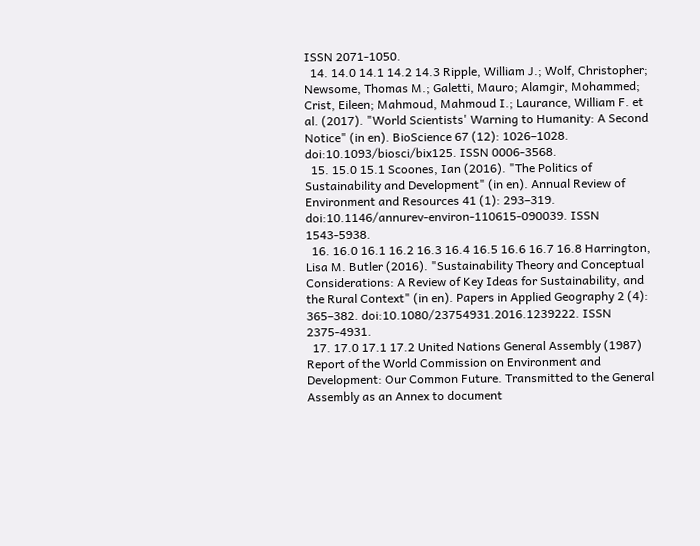ISSN 2071-1050.
  14. 14.0 14.1 14.2 14.3 Ripple, William J.; Wolf, Christopher; Newsome, Thomas M.; Galetti, Mauro; Alamgir, Mohammed; Crist, Eileen; Mahmoud, Mahmoud I.; Laurance, William F. et al. (2017). "World Scientists' Warning to Humanity: A Second Notice" (in en). BioScience 67 (12): 1026–1028. doi:10.1093/biosci/bix125. ISSN 0006-3568.
  15. 15.0 15.1 Scoones, Ian (2016). "The Politics of Sustainability and Development" (in en). Annual Review of Environment and Resources 41 (1): 293–319. doi:10.1146/annurev-environ-110615-090039. ISSN 1543-5938.
  16. 16.0 16.1 16.2 16.3 16.4 16.5 16.6 16.7 16.8 Harrington, Lisa M. Butler (2016). "Sustainability Theory and Conceptual Considerations: A Review of Key Ideas for Sustainability, and the Rural Context" (in en). Papers in Applied Geography 2 (4): 365–382. doi:10.1080/23754931.2016.1239222. ISSN 2375-4931.
  17. 17.0 17.1 17.2 United Nations General Assembly (1987) Report of the World Commission on Environment and Development: Our Common Future. Transmitted to the General Assembly as an Annex to document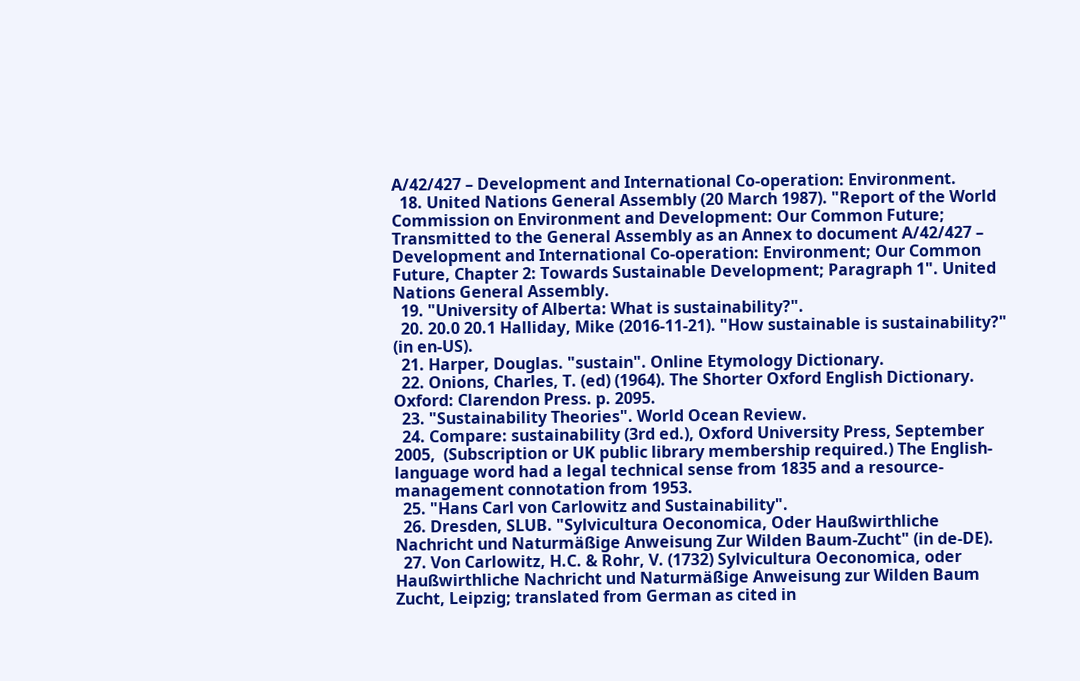A/42/427 – Development and International Co-operation: Environment.
  18. United Nations General Assembly (20 March 1987). "Report of the World Commission on Environment and Development: Our Common Future; Transmitted to the General Assembly as an Annex to document A/42/427 – Development and International Co-operation: Environment; Our Common Future, Chapter 2: Towards Sustainable Development; Paragraph 1". United Nations General Assembly.
  19. "University of Alberta: What is sustainability?".
  20. 20.0 20.1 Halliday, Mike (2016-11-21). "How sustainable is sustainability?" (in en-US).
  21. Harper, Douglas. "sustain". Online Etymology Dictionary.
  22. Onions, Charles, T. (ed) (1964). The Shorter Oxford English Dictionary. Oxford: Clarendon Press. p. 2095.
  23. "Sustainability Theories". World Ocean Review.
  24. Compare: sustainability (3rd ed.), Oxford University Press, September 2005,  (Subscription or UK public library membership required.) The English-language word had a legal technical sense from 1835 and a resource-management connotation from 1953.
  25. "Hans Carl von Carlowitz and Sustainability".
  26. Dresden, SLUB. "Sylvicultura Oeconomica, Oder Haußwirthliche Nachricht und Naturmäßige Anweisung Zur Wilden Baum-Zucht" (in de-DE).
  27. Von Carlowitz, H.C. & Rohr, V. (1732) Sylvicultura Oeconomica, oder Haußwirthliche Nachricht und Naturmäßige Anweisung zur Wilden Baum Zucht, Leipzig; translated from German as cited in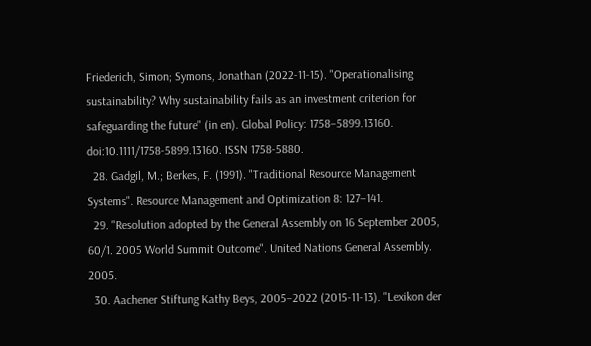Friederich, Simon; Symons, Jonathan (2022-11-15). "Operationalising sustainability? Why sustainability fails as an investment criterion for safeguarding the future" (in en). Global Policy: 1758–5899.13160. doi:10.1111/1758-5899.13160. ISSN 1758-5880.
  28. Gadgil, M.; Berkes, F. (1991). "Traditional Resource Management Systems". Resource Management and Optimization 8: 127–141.
  29. "Resolution adopted by the General Assembly on 16 September 2005, 60/1. 2005 World Summit Outcome". United Nations General Assembly. 2005.
  30. Aachener Stiftung Kathy Beys, 2005–2022 (2015-11-13). "Lexikon der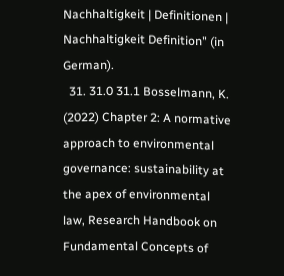Nachhaltigkeit | Definitionen | Nachhaltigkeit Definition" (in German).
  31. 31.0 31.1 Bosselmann, K. (2022) Chapter 2: A normative approach to environmental governance: sustainability at the apex of environmental law, Research Handbook on Fundamental Concepts of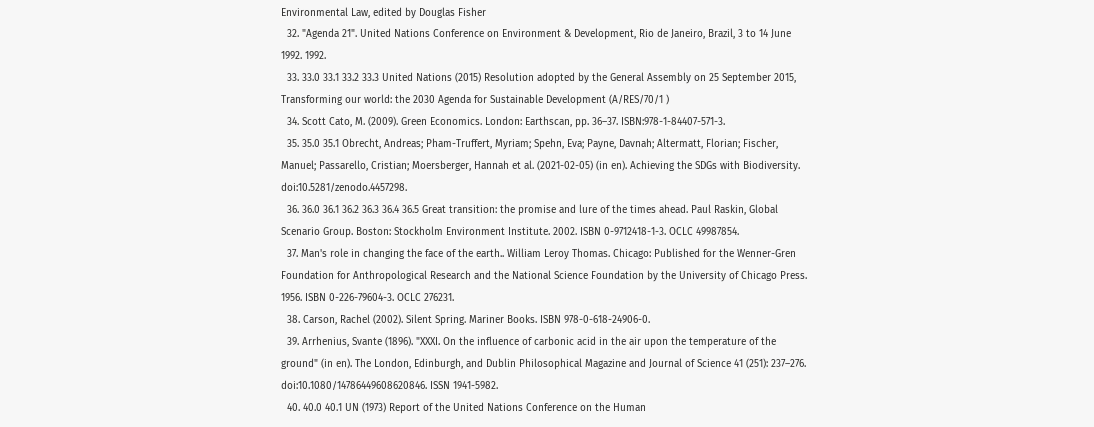Environmental Law, edited by Douglas Fisher
  32. "Agenda 21". United Nations Conference on Environment & Development, Rio de Janeiro, Brazil, 3 to 14 June 1992. 1992.
  33. 33.0 33.1 33.2 33.3 United Nations (2015) Resolution adopted by the General Assembly on 25 September 2015, Transforming our world: the 2030 Agenda for Sustainable Development (A/RES/70/1 )
  34. Scott Cato, M. (2009). Green Economics. London: Earthscan, pp. 36–37. ISBN:978-1-84407-571-3.
  35. 35.0 35.1 Obrecht, Andreas; Pham-Truffert, Myriam; Spehn, Eva; Payne, Davnah; Altermatt, Florian; Fischer, Manuel; Passarello, Cristian; Moersberger, Hannah et al. (2021-02-05) (in en). Achieving the SDGs with Biodiversity. doi:10.5281/zenodo.4457298.
  36. 36.0 36.1 36.2 36.3 36.4 36.5 Great transition: the promise and lure of the times ahead. Paul Raskin, Global Scenario Group. Boston: Stockholm Environment Institute. 2002. ISBN 0-9712418-1-3. OCLC 49987854.
  37. Man's role in changing the face of the earth.. William Leroy Thomas. Chicago: Published for the Wenner-Gren Foundation for Anthropological Research and the National Science Foundation by the University of Chicago Press. 1956. ISBN 0-226-79604-3. OCLC 276231.
  38. Carson, Rachel (2002). Silent Spring. Mariner Books. ISBN 978-0-618-24906-0.
  39. Arrhenius, Svante (1896). "XXXI. On the influence of carbonic acid in the air upon the temperature of the ground" (in en). The London, Edinburgh, and Dublin Philosophical Magazine and Journal of Science 41 (251): 237–276. doi:10.1080/14786449608620846. ISSN 1941-5982.
  40. 40.0 40.1 UN (1973) Report of the United Nations Conference on the Human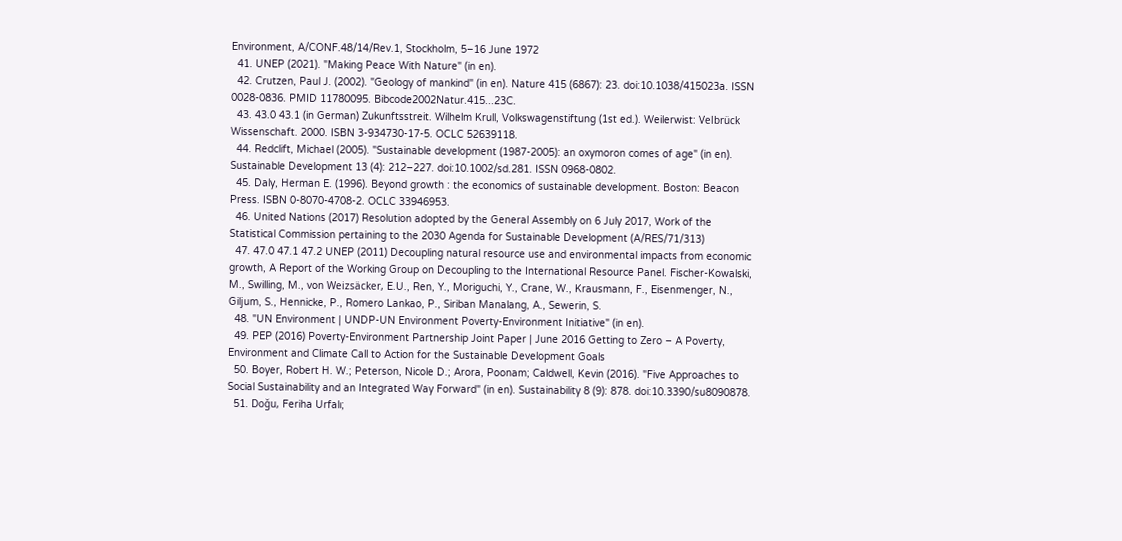Environment, A/CONF.48/14/Rev.1, Stockholm, 5–16 June 1972
  41. UNEP (2021). "Making Peace With Nature" (in en).
  42. Crutzen, Paul J. (2002). "Geology of mankind" (in en). Nature 415 (6867): 23. doi:10.1038/415023a. ISSN 0028-0836. PMID 11780095. Bibcode2002Natur.415...23C.
  43. 43.0 43.1 (in German) Zukunftsstreit. Wilhelm Krull, Volkswagenstiftung (1st ed.). Weilerwist: Velbrück Wissenschaft. 2000. ISBN 3-934730-17-5. OCLC 52639118.
  44. Redclift, Michael (2005). "Sustainable development (1987-2005): an oxymoron comes of age" (in en). Sustainable Development 13 (4): 212–227. doi:10.1002/sd.281. ISSN 0968-0802.
  45. Daly, Herman E. (1996). Beyond growth : the economics of sustainable development. Boston: Beacon Press. ISBN 0-8070-4708-2. OCLC 33946953.
  46. United Nations (2017) Resolution adopted by the General Assembly on 6 July 2017, Work of the Statistical Commission pertaining to the 2030 Agenda for Sustainable Development (A/RES/71/313)
  47. 47.0 47.1 47.2 UNEP (2011) Decoupling natural resource use and environmental impacts from economic growth, A Report of the Working Group on Decoupling to the International Resource Panel. Fischer-Kowalski, M., Swilling, M., von Weizsäcker, E.U., Ren, Y., Moriguchi, Y., Crane, W., Krausmann, F., Eisenmenger, N., Giljum, S., Hennicke, P., Romero Lankao, P., Siriban Manalang, A., Sewerin, S.
  48. "UN Environment | UNDP-UN Environment Poverty-Environment Initiative" (in en).
  49. PEP (2016) Poverty-Environment Partnership Joint Paper | June 2016 Getting to Zero – A Poverty, Environment and Climate Call to Action for the Sustainable Development Goals
  50. Boyer, Robert H. W.; Peterson, Nicole D.; Arora, Poonam; Caldwell, Kevin (2016). "Five Approaches to Social Sustainability and an Integrated Way Forward" (in en). Sustainability 8 (9): 878. doi:10.3390/su8090878.
  51. Doğu, Feriha Urfalı;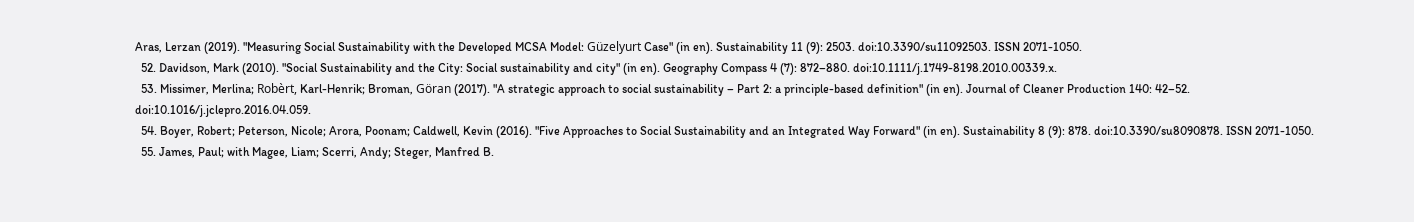Aras, Lerzan (2019). "Measuring Social Sustainability with the Developed MCSA Model: Güzelyurt Case" (in en). Sustainability 11 (9): 2503. doi:10.3390/su11092503. ISSN 2071-1050.
  52. Davidson, Mark (2010). "Social Sustainability and the City: Social sustainability and city" (in en). Geography Compass 4 (7): 872–880. doi:10.1111/j.1749-8198.2010.00339.x.
  53. Missimer, Merlina; Robèrt, Karl-Henrik; Broman, Göran (2017). "A strategic approach to social sustainability – Part 2: a principle-based definition" (in en). Journal of Cleaner Production 140: 42–52. doi:10.1016/j.jclepro.2016.04.059.
  54. Boyer, Robert; Peterson, Nicole; Arora, Poonam; Caldwell, Kevin (2016). "Five Approaches to Social Sustainability and an Integrated Way Forward" (in en). Sustainability 8 (9): 878. doi:10.3390/su8090878. ISSN 2071-1050.
  55. James, Paul; with Magee, Liam; Scerri, Andy; Steger, Manfred B.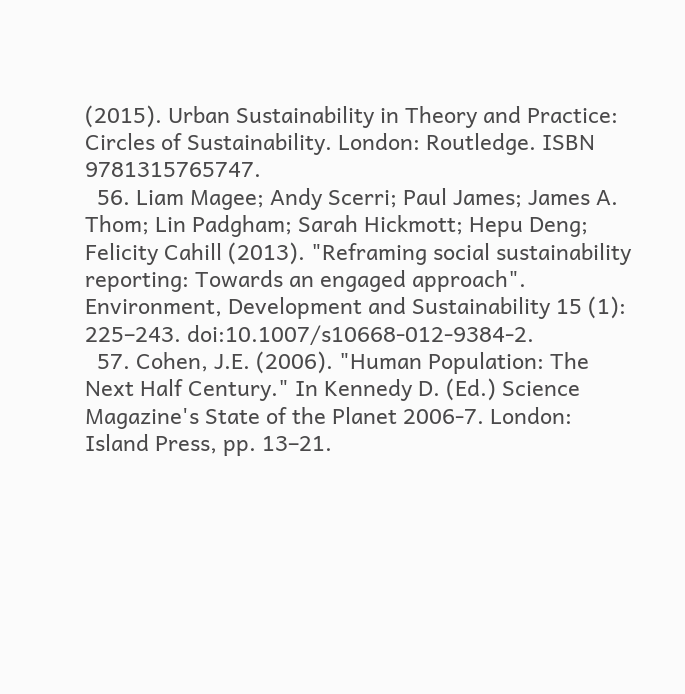(2015). Urban Sustainability in Theory and Practice: Circles of Sustainability. London: Routledge. ISBN 9781315765747.
  56. Liam Magee; Andy Scerri; Paul James; James A. Thom; Lin Padgham; Sarah Hickmott; Hepu Deng; Felicity Cahill (2013). "Reframing social sustainability reporting: Towards an engaged approach". Environment, Development and Sustainability 15 (1): 225–243. doi:10.1007/s10668-012-9384-2.
  57. Cohen, J.E. (2006). "Human Population: The Next Half Century." In Kennedy D. (Ed.) Science Magazine's State of the Planet 2006-7. London: Island Press, pp. 13–21.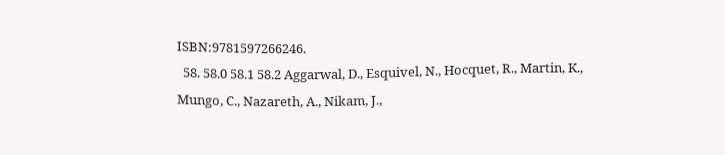ISBN:9781597266246.
  58. 58.0 58.1 58.2 Aggarwal, D., Esquivel, N., Hocquet, R., Martin, K., Mungo, C., Nazareth, A., Nikam, J.,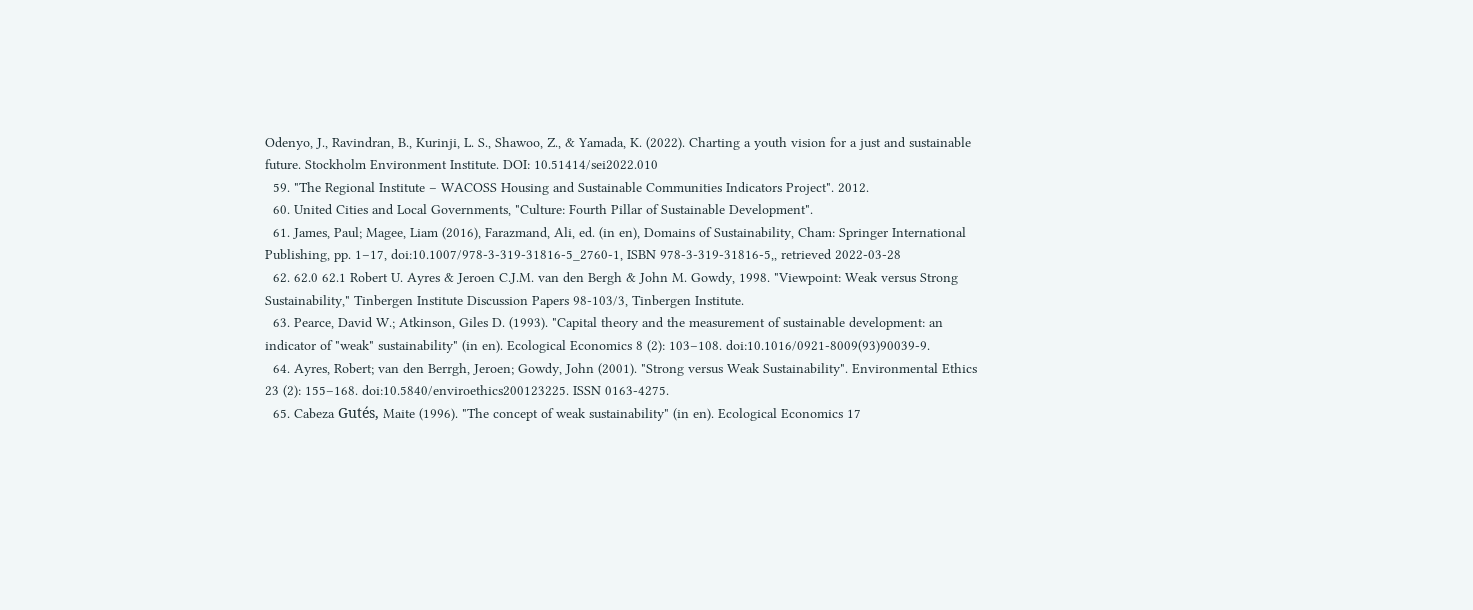Odenyo, J., Ravindran, B., Kurinji, L. S., Shawoo, Z., & Yamada, K. (2022). Charting a youth vision for a just and sustainable future. Stockholm Environment Institute. DOI: 10.51414/sei2022.010
  59. "The Regional Institute – WACOSS Housing and Sustainable Communities Indicators Project". 2012.
  60. United Cities and Local Governments, "Culture: Fourth Pillar of Sustainable Development".
  61. James, Paul; Magee, Liam (2016), Farazmand, Ali, ed. (in en), Domains of Sustainability, Cham: Springer International Publishing, pp. 1–17, doi:10.1007/978-3-319-31816-5_2760-1, ISBN 978-3-319-31816-5,, retrieved 2022-03-28
  62. 62.0 62.1 Robert U. Ayres & Jeroen C.J.M. van den Bergh & John M. Gowdy, 1998. "Viewpoint: Weak versus Strong Sustainability," Tinbergen Institute Discussion Papers 98-103/3, Tinbergen Institute.
  63. Pearce, David W.; Atkinson, Giles D. (1993). "Capital theory and the measurement of sustainable development: an indicator of "weak" sustainability" (in en). Ecological Economics 8 (2): 103–108. doi:10.1016/0921-8009(93)90039-9.
  64. Ayres, Robert; van den Berrgh, Jeroen; Gowdy, John (2001). "Strong versus Weak Sustainability". Environmental Ethics 23 (2): 155–168. doi:10.5840/enviroethics200123225. ISSN 0163-4275.
  65. Cabeza Gutés, Maite (1996). "The concept of weak sustainability" (in en). Ecological Economics 17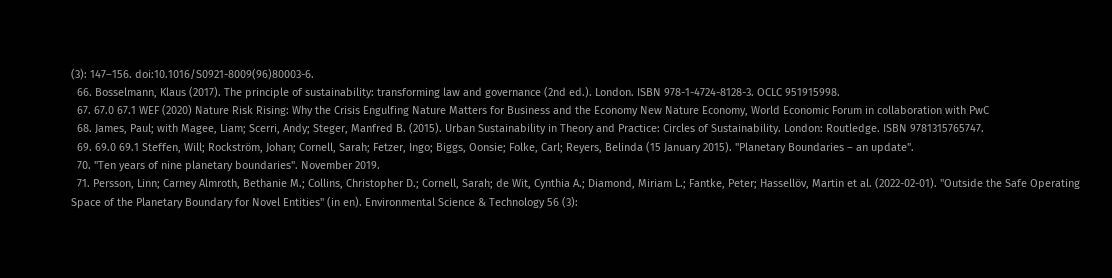(3): 147–156. doi:10.1016/S0921-8009(96)80003-6.
  66. Bosselmann, Klaus (2017). The principle of sustainability: transforming law and governance (2nd ed.). London. ISBN 978-1-4724-8128-3. OCLC 951915998.
  67. 67.0 67.1 WEF (2020) Nature Risk Rising: Why the Crisis Engulfing Nature Matters for Business and the Economy New Nature Economy, World Economic Forum in collaboration with PwC
  68. James, Paul; with Magee, Liam; Scerri, Andy; Steger, Manfred B. (2015). Urban Sustainability in Theory and Practice: Circles of Sustainability. London: Routledge. ISBN 9781315765747.
  69. 69.0 69.1 Steffen, Will; Rockström, Johan; Cornell, Sarah; Fetzer, Ingo; Biggs, Oonsie; Folke, Carl; Reyers, Belinda (15 January 2015). "Planetary Boundaries – an update".
  70. "Ten years of nine planetary boundaries". November 2019.
  71. Persson, Linn; Carney Almroth, Bethanie M.; Collins, Christopher D.; Cornell, Sarah; de Wit, Cynthia A.; Diamond, Miriam L.; Fantke, Peter; Hassellöv, Martin et al. (2022-02-01). "Outside the Safe Operating Space of the Planetary Boundary for Novel Entities" (in en). Environmental Science & Technology 56 (3):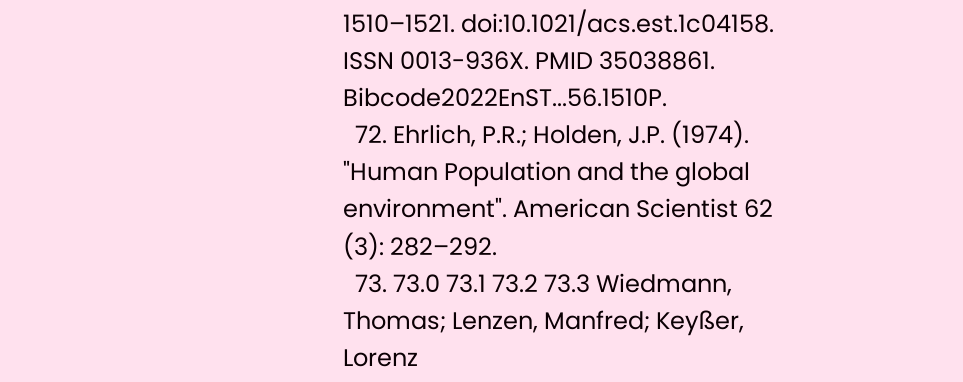1510–1521. doi:10.1021/acs.est.1c04158. ISSN 0013-936X. PMID 35038861. Bibcode2022EnST...56.1510P.
  72. Ehrlich, P.R.; Holden, J.P. (1974). "Human Population and the global environment". American Scientist 62 (3): 282–292.
  73. 73.0 73.1 73.2 73.3 Wiedmann, Thomas; Lenzen, Manfred; Keyßer, Lorenz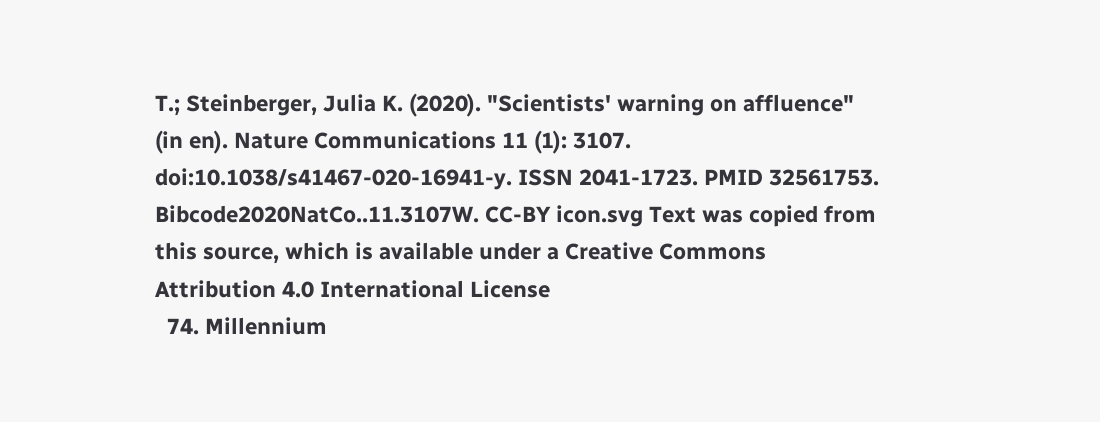T.; Steinberger, Julia K. (2020). "Scientists' warning on affluence" (in en). Nature Communications 11 (1): 3107. doi:10.1038/s41467-020-16941-y. ISSN 2041-1723. PMID 32561753. Bibcode2020NatCo..11.3107W. CC-BY icon.svg Text was copied from this source, which is available under a Creative Commons Attribution 4.0 International License
  74. Millennium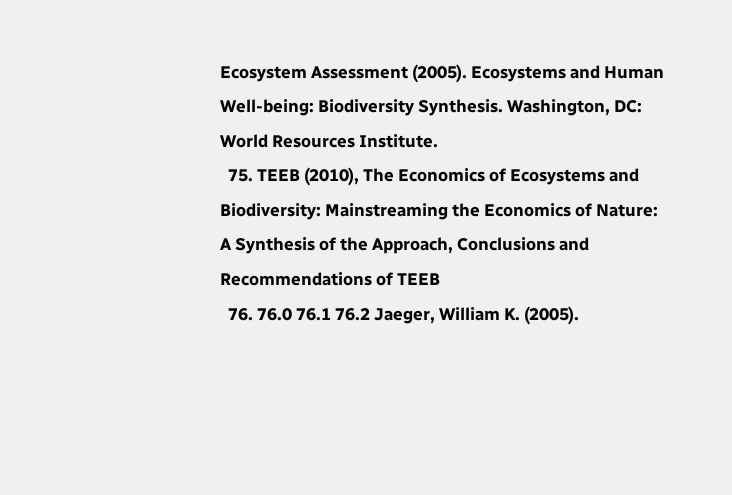Ecosystem Assessment (2005). Ecosystems and Human Well-being: Biodiversity Synthesis. Washington, DC: World Resources Institute.
  75. TEEB (2010), The Economics of Ecosystems and Biodiversity: Mainstreaming the Economics of Nature: A Synthesis of the Approach, Conclusions and Recommendations of TEEB
  76. 76.0 76.1 76.2 Jaeger, William K. (2005).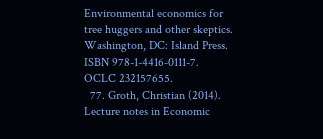Environmental economics for tree huggers and other skeptics. Washington, DC: Island Press. ISBN 978-1-4416-0111-7. OCLC 232157655.
  77. Groth, Christian (2014). Lecture notes in Economic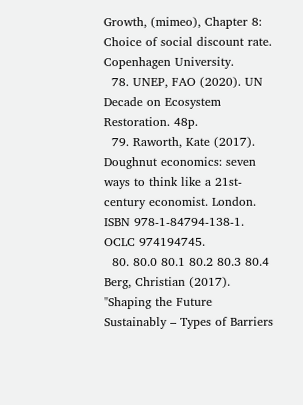Growth, (mimeo), Chapter 8: Choice of social discount rate. Copenhagen University.
  78. UNEP, FAO (2020). UN Decade on Ecosystem Restoration. 48p.
  79. Raworth, Kate (2017). Doughnut economics: seven ways to think like a 21st-century economist. London. ISBN 978-1-84794-138-1. OCLC 974194745.
  80. 80.0 80.1 80.2 80.3 80.4 Berg, Christian (2017). "Shaping the Future Sustainably – Types of Barriers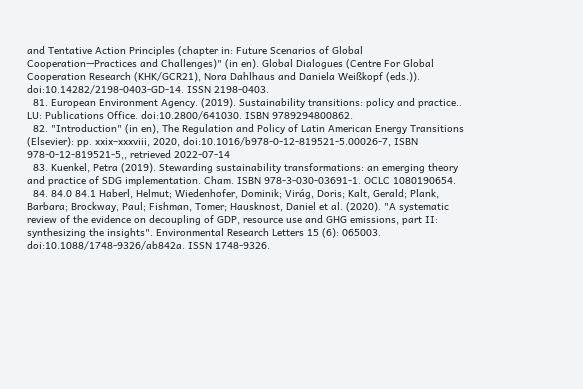and Tentative Action Principles (chapter in: Future Scenarios of Global Cooperation—Practices and Challenges)" (in en). Global Dialogues (Centre For Global Cooperation Research (KHK/GCR21), Nora Dahlhaus and Daniela Weißkopf (eds.)). doi:10.14282/2198-0403-GD-14. ISSN 2198-0403.
  81. European Environment Agency. (2019). Sustainability transitions: policy and practice.. LU: Publications Office. doi:10.2800/641030. ISBN 9789294800862.
  82. "Introduction" (in en), The Regulation and Policy of Latin American Energy Transitions (Elsevier): pp. xxix–xxxviii, 2020, doi:10.1016/b978-0-12-819521-5.00026-7, ISBN 978-0-12-819521-5,, retrieved 2022-07-14
  83. Kuenkel, Petra (2019). Stewarding sustainability transformations: an emerging theory and practice of SDG implementation. Cham. ISBN 978-3-030-03691-1. OCLC 1080190654.
  84. 84.0 84.1 Haberl, Helmut; Wiedenhofer, Dominik; Virág, Doris; Kalt, Gerald; Plank, Barbara; Brockway, Paul; Fishman, Tomer; Hausknost, Daniel et al. (2020). "A systematic review of the evidence on decoupling of GDP, resource use and GHG emissions, part II: synthesizing the insights". Environmental Research Letters 15 (6): 065003. doi:10.1088/1748-9326/ab842a. ISSN 1748-9326.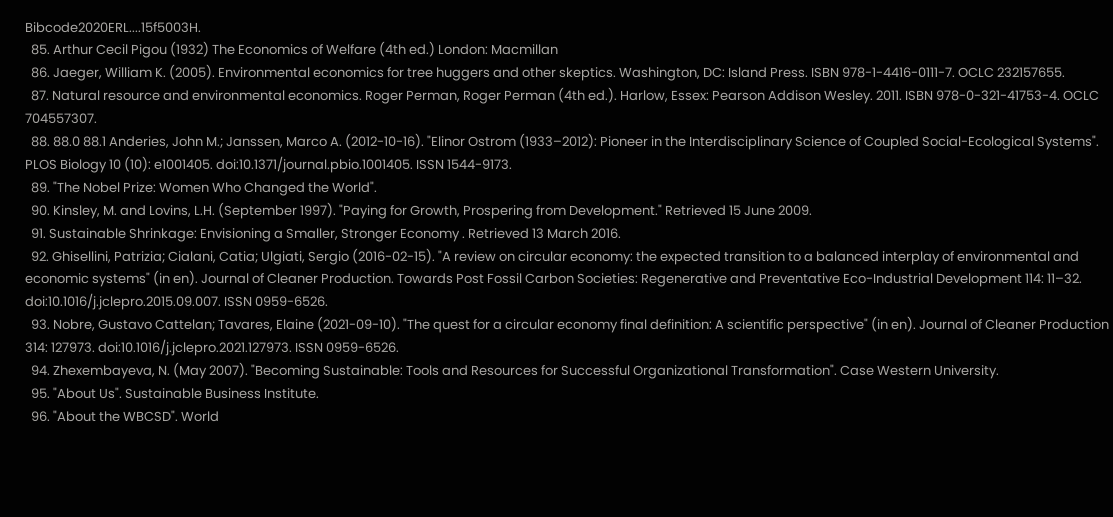Bibcode2020ERL....15f5003H.
  85. Arthur Cecil Pigou (1932) The Economics of Welfare (4th ed.) London: Macmillan
  86. Jaeger, William K. (2005). Environmental economics for tree huggers and other skeptics. Washington, DC: Island Press. ISBN 978-1-4416-0111-7. OCLC 232157655.
  87. Natural resource and environmental economics. Roger Perman, Roger Perman (4th ed.). Harlow, Essex: Pearson Addison Wesley. 2011. ISBN 978-0-321-41753-4. OCLC 704557307.
  88. 88.0 88.1 Anderies, John M.; Janssen, Marco A. (2012-10-16). "Elinor Ostrom (1933–2012): Pioneer in the Interdisciplinary Science of Coupled Social-Ecological Systems". PLOS Biology 10 (10): e1001405. doi:10.1371/journal.pbio.1001405. ISSN 1544-9173.
  89. "The Nobel Prize: Women Who Changed the World".
  90. Kinsley, M. and Lovins, L.H. (September 1997). "Paying for Growth, Prospering from Development." Retrieved 15 June 2009.
  91. Sustainable Shrinkage: Envisioning a Smaller, Stronger Economy . Retrieved 13 March 2016.
  92. Ghisellini, Patrizia; Cialani, Catia; Ulgiati, Sergio (2016-02-15). "A review on circular economy: the expected transition to a balanced interplay of environmental and economic systems" (in en). Journal of Cleaner Production. Towards Post Fossil Carbon Societies: Regenerative and Preventative Eco-Industrial Development 114: 11–32. doi:10.1016/j.jclepro.2015.09.007. ISSN 0959-6526.
  93. Nobre, Gustavo Cattelan; Tavares, Elaine (2021-09-10). "The quest for a circular economy final definition: A scientific perspective" (in en). Journal of Cleaner Production 314: 127973. doi:10.1016/j.jclepro.2021.127973. ISSN 0959-6526.
  94. Zhexembayeva, N. (May 2007). "Becoming Sustainable: Tools and Resources for Successful Organizational Transformation". Case Western University.
  95. "About Us". Sustainable Business Institute.
  96. "About the WBCSD". World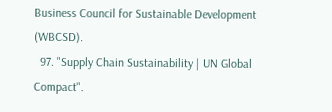Business Council for Sustainable Development (WBCSD).
  97. "Supply Chain Sustainability | UN Global Compact".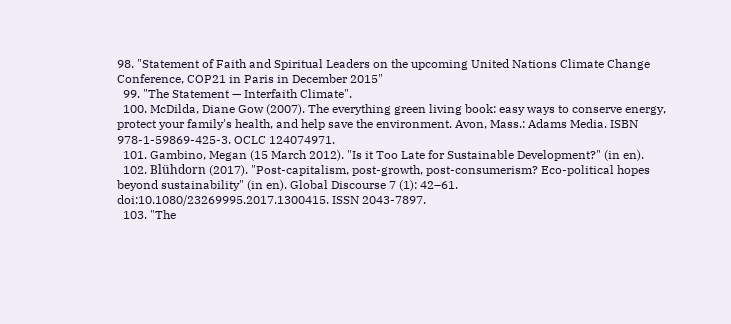98. "Statement of Faith and Spiritual Leaders on the upcoming United Nations Climate Change Conference, COP21 in Paris in December 2015"
  99. "The Statement — Interfaith Climate".
  100. McDilda, Diane Gow (2007). The everything green living book: easy ways to conserve energy, protect your family's health, and help save the environment. Avon, Mass.: Adams Media. ISBN 978-1-59869-425-3. OCLC 124074971.
  101. Gambino, Megan (15 March 2012). "Is it Too Late for Sustainable Development?" (in en).
  102. Blühdorn (2017). "Post-capitalism, post-growth, post-consumerism? Eco-political hopes beyond sustainability" (in en). Global Discourse 7 (1): 42–61. doi:10.1080/23269995.2017.1300415. ISSN 2043-7897.
  103. "The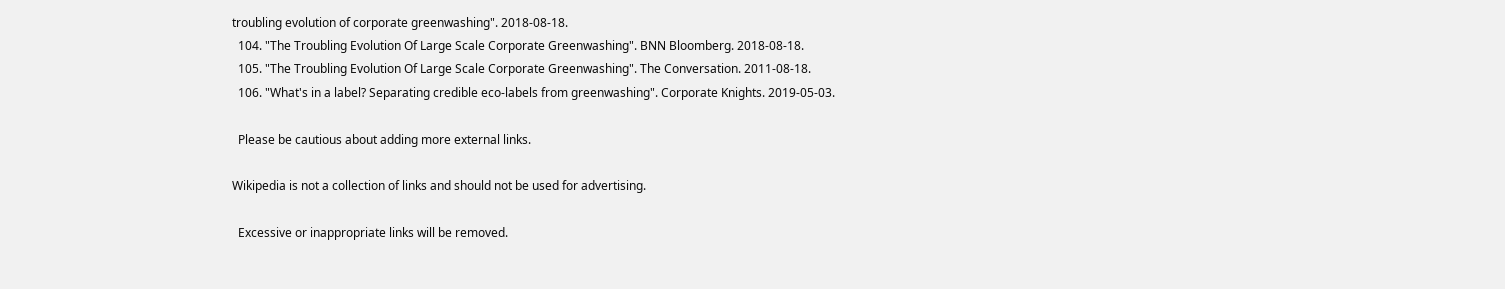troubling evolution of corporate greenwashing". 2018-08-18.
  104. "The Troubling Evolution Of Large Scale Corporate Greenwashing". BNN Bloomberg. 2018-08-18.
  105. "The Troubling Evolution Of Large Scale Corporate Greenwashing". The Conversation. 2011-08-18.
  106. "What's in a label? Separating credible eco-labels from greenwashing". Corporate Knights. 2019-05-03.

  Please be cautious about adding more external links.

Wikipedia is not a collection of links and should not be used for advertising.

  Excessive or inappropriate links will be removed.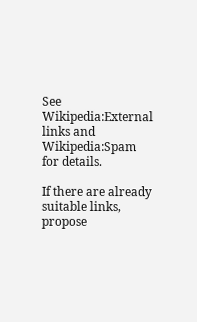See Wikipedia:External links and Wikipedia:Spam for details.

If there are already suitable links, propose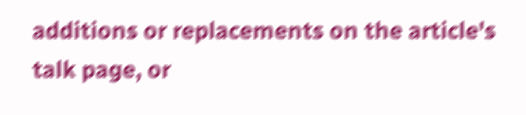additions or replacements on the article's talk page, or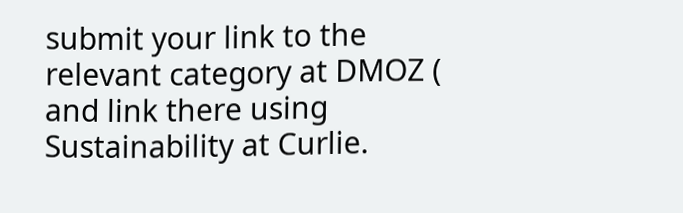submit your link to the relevant category at DMOZ ( and link there using Sustainability at Curlie.